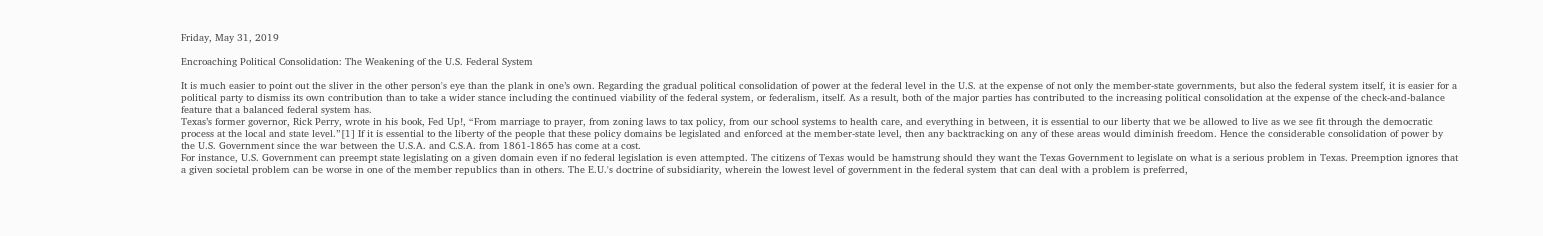Friday, May 31, 2019

Encroaching Political Consolidation: The Weakening of the U.S. Federal System

It is much easier to point out the sliver in the other person's eye than the plank in one’s own. Regarding the gradual political consolidation of power at the federal level in the U.S. at the expense of not only the member-state governments, but also the federal system itself, it is easier for a political party to dismiss its own contribution than to take a wider stance including the continued viability of the federal system, or federalism, itself. As a result, both of the major parties has contributed to the increasing political consolidation at the expense of the check-and-balance feature that a balanced federal system has.
Texas’s former governor, Rick Perry, wrote in his book, Fed Up!, “From marriage to prayer, from zoning laws to tax policy, from our school systems to health care, and everything in between, it is essential to our liberty that we be allowed to live as we see fit through the democratic process at the local and state level.”[1] If it is essential to the liberty of the people that these policy domains be legislated and enforced at the member-state level, then any backtracking on any of these areas would diminish freedom. Hence the considerable consolidation of power by the U.S. Government since the war between the U.S.A. and C.S.A. from 1861-1865 has come at a cost.
For instance, U.S. Government can preempt state legislating on a given domain even if no federal legislation is even attempted. The citizens of Texas would be hamstrung should they want the Texas Government to legislate on what is a serious problem in Texas. Preemption ignores that a given societal problem can be worse in one of the member republics than in others. The E.U.'s doctrine of subsidiarity, wherein the lowest level of government in the federal system that can deal with a problem is preferred,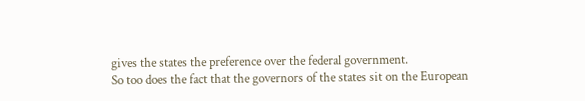gives the states the preference over the federal government.
So too does the fact that the governors of the states sit on the European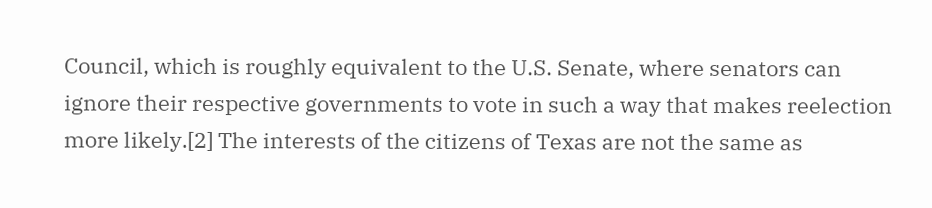Council, which is roughly equivalent to the U.S. Senate, where senators can ignore their respective governments to vote in such a way that makes reelection more likely.[2] The interests of the citizens of Texas are not the same as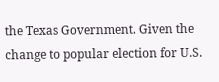the Texas Government. Given the change to popular election for U.S.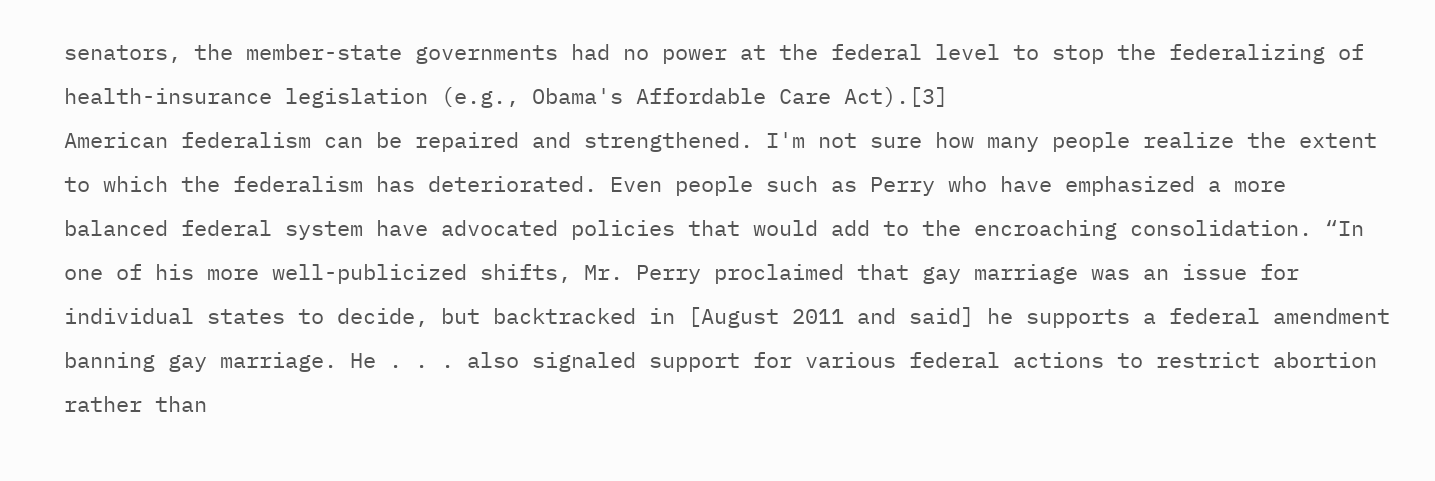senators, the member-state governments had no power at the federal level to stop the federalizing of health-insurance legislation (e.g., Obama's Affordable Care Act).[3]
American federalism can be repaired and strengthened. I'm not sure how many people realize the extent to which the federalism has deteriorated. Even people such as Perry who have emphasized a more balanced federal system have advocated policies that would add to the encroaching consolidation. “In one of his more well-publicized shifts, Mr. Perry proclaimed that gay marriage was an issue for individual states to decide, but backtracked in [August 2011 and said] he supports a federal amendment banning gay marriage. He . . . also signaled support for various federal actions to restrict abortion rather than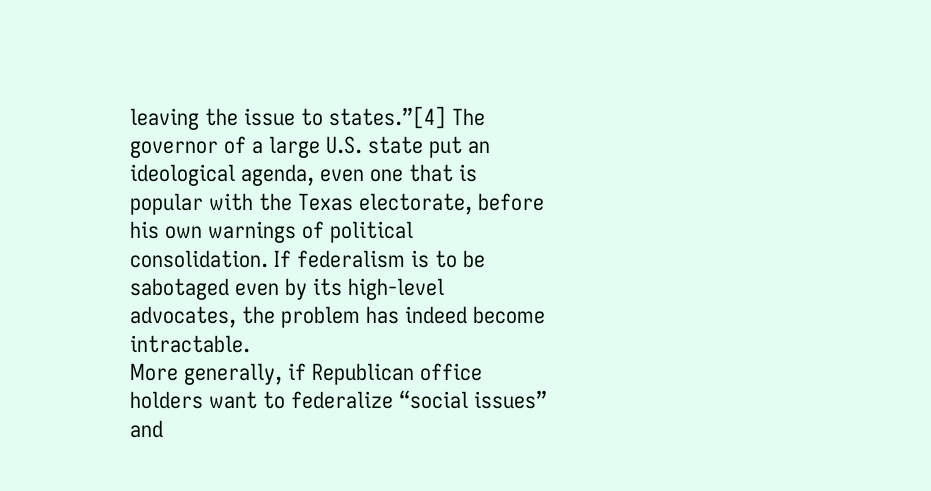leaving the issue to states.”[4] The governor of a large U.S. state put an ideological agenda, even one that is popular with the Texas electorate, before his own warnings of political consolidation. If federalism is to be sabotaged even by its high-level advocates, the problem has indeed become intractable.
More generally, if Republican office holders want to federalize “social issues” and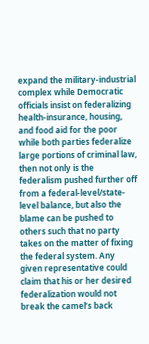expand the military-industrial complex while Democratic officials insist on federalizing health-insurance, housing, and food aid for the poor while both parties federalize large portions of criminal law, then not only is the federalism pushed further off from a federal-level/state-level balance, but also the blame can be pushed to others such that no party takes on the matter of fixing the federal system. Any given representative could claim that his or her desired federalization would not break the camel’s back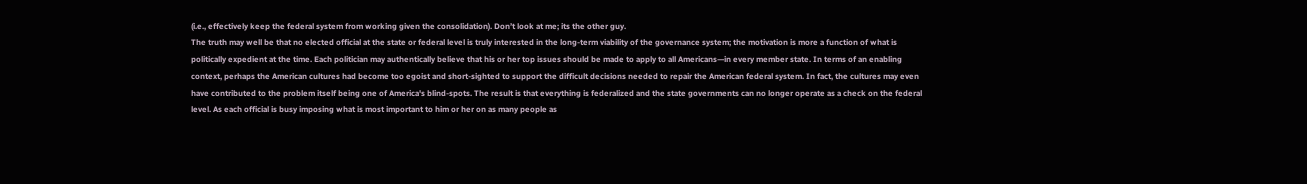(i.e., effectively keep the federal system from working given the consolidation). Don’t look at me; its the other guy.
The truth may well be that no elected official at the state or federal level is truly interested in the long-term viability of the governance system; the motivation is more a function of what is politically expedient at the time. Each politician may authentically believe that his or her top issues should be made to apply to all Americans—in every member state. In terms of an enabling context, perhaps the American cultures had become too egoist and short-sighted to support the difficult decisions needed to repair the American federal system. In fact, the cultures may even have contributed to the problem itself being one of America's blind-spots. The result is that everything is federalized and the state governments can no longer operate as a check on the federal level. As each official is busy imposing what is most important to him or her on as many people as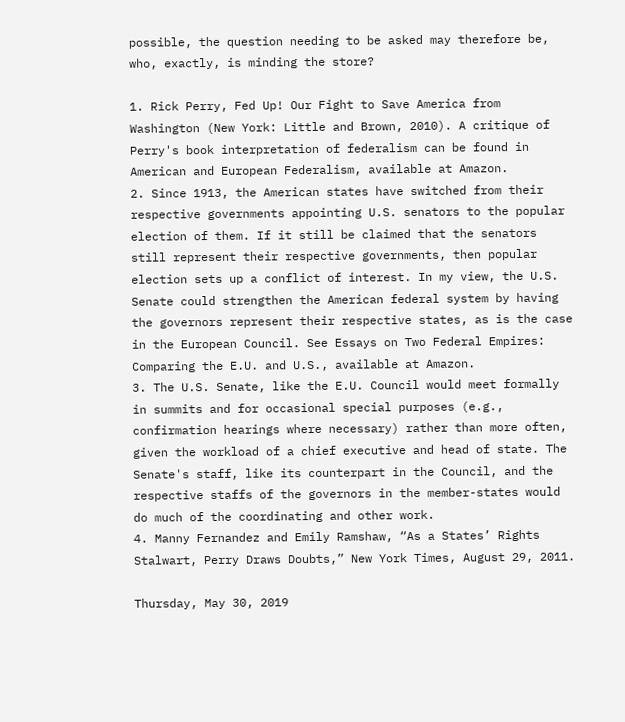possible, the question needing to be asked may therefore be, who, exactly, is minding the store?

1. Rick Perry, Fed Up! Our Fight to Save America from Washington (New York: Little and Brown, 2010). A critique of Perry's book interpretation of federalism can be found in American and European Federalism, available at Amazon.
2. Since 1913, the American states have switched from their respective governments appointing U.S. senators to the popular election of them. If it still be claimed that the senators still represent their respective governments, then popular election sets up a conflict of interest. In my view, the U.S. Senate could strengthen the American federal system by having the governors represent their respective states, as is the case in the European Council. See Essays on Two Federal Empires: Comparing the E.U. and U.S., available at Amazon.
3. The U.S. Senate, like the E.U. Council would meet formally in summits and for occasional special purposes (e.g., confirmation hearings where necessary) rather than more often, given the workload of a chief executive and head of state. The Senate's staff, like its counterpart in the Council, and the respective staffs of the governors in the member-states would do much of the coordinating and other work.
4. Manny Fernandez and Emily Ramshaw, “As a States’ Rights Stalwart, Perry Draws Doubts,” New York Times, August 29, 2011.

Thursday, May 30, 2019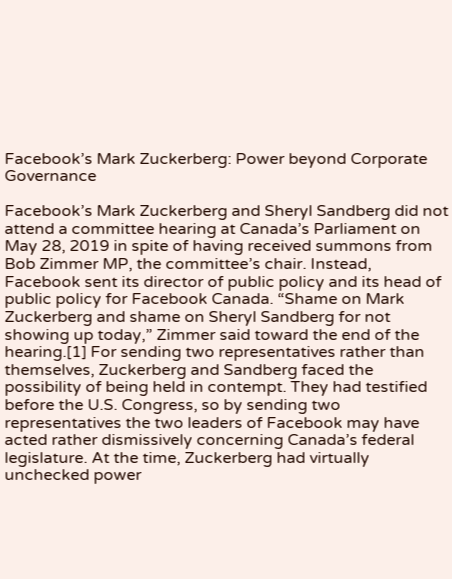Facebook’s Mark Zuckerberg: Power beyond Corporate Governance

Facebook’s Mark Zuckerberg and Sheryl Sandberg did not attend a committee hearing at Canada’s Parliament on May 28, 2019 in spite of having received summons from Bob Zimmer MP, the committee’s chair. Instead, Facebook sent its director of public policy and its head of public policy for Facebook Canada. “Shame on Mark Zuckerberg and shame on Sheryl Sandberg for not showing up today,” Zimmer said toward the end of the hearing.[1] For sending two representatives rather than themselves, Zuckerberg and Sandberg faced the possibility of being held in contempt. They had testified before the U.S. Congress, so by sending two representatives the two leaders of Facebook may have acted rather dismissively concerning Canada’s federal legislature. At the time, Zuckerberg had virtually unchecked power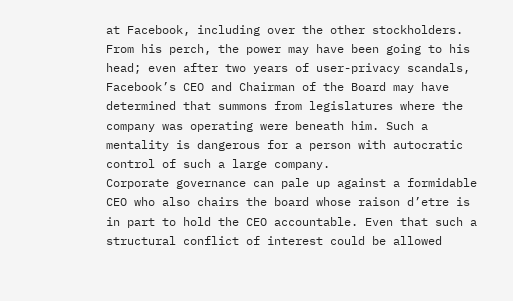at Facebook, including over the other stockholders. From his perch, the power may have been going to his head; even after two years of user-privacy scandals, Facebook’s CEO and Chairman of the Board may have determined that summons from legislatures where the company was operating were beneath him. Such a mentality is dangerous for a person with autocratic control of such a large company.
Corporate governance can pale up against a formidable CEO who also chairs the board whose raison d’etre is in part to hold the CEO accountable. Even that such a structural conflict of interest could be allowed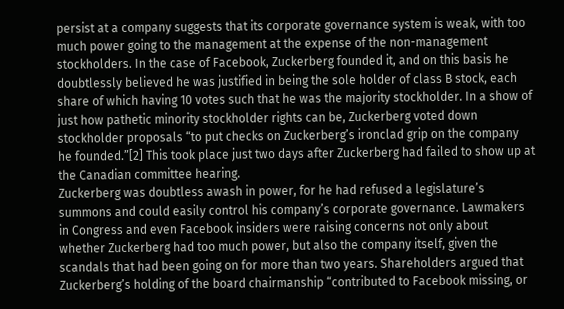persist at a company suggests that its corporate governance system is weak, with too much power going to the management at the expense of the non-management stockholders. In the case of Facebook, Zuckerberg founded it, and on this basis he doubtlessly believed he was justified in being the sole holder of class B stock, each share of which having 10 votes such that he was the majority stockholder. In a show of just how pathetic minority stockholder rights can be, Zuckerberg voted down stockholder proposals “to put checks on Zuckerberg’s ironclad grip on the company he founded.”[2] This took place just two days after Zuckerberg had failed to show up at the Canadian committee hearing.
Zuckerberg was doubtless awash in power, for he had refused a legislature’s summons and could easily control his company’s corporate governance. Lawmakers in Congress and even Facebook insiders were raising concerns not only about whether Zuckerberg had too much power, but also the company itself, given the scandals that had been going on for more than two years. Shareholders argued that Zuckerberg’s holding of the board chairmanship “contributed to Facebook missing, or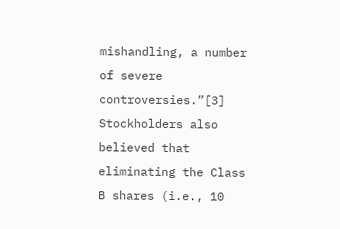mishandling, a number of severe controversies.”[3] Stockholders also believed that eliminating the Class B shares (i.e., 10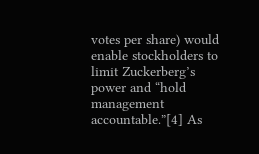votes per share) would enable stockholders to limit Zuckerberg’s power and “hold management accountable.”[4] As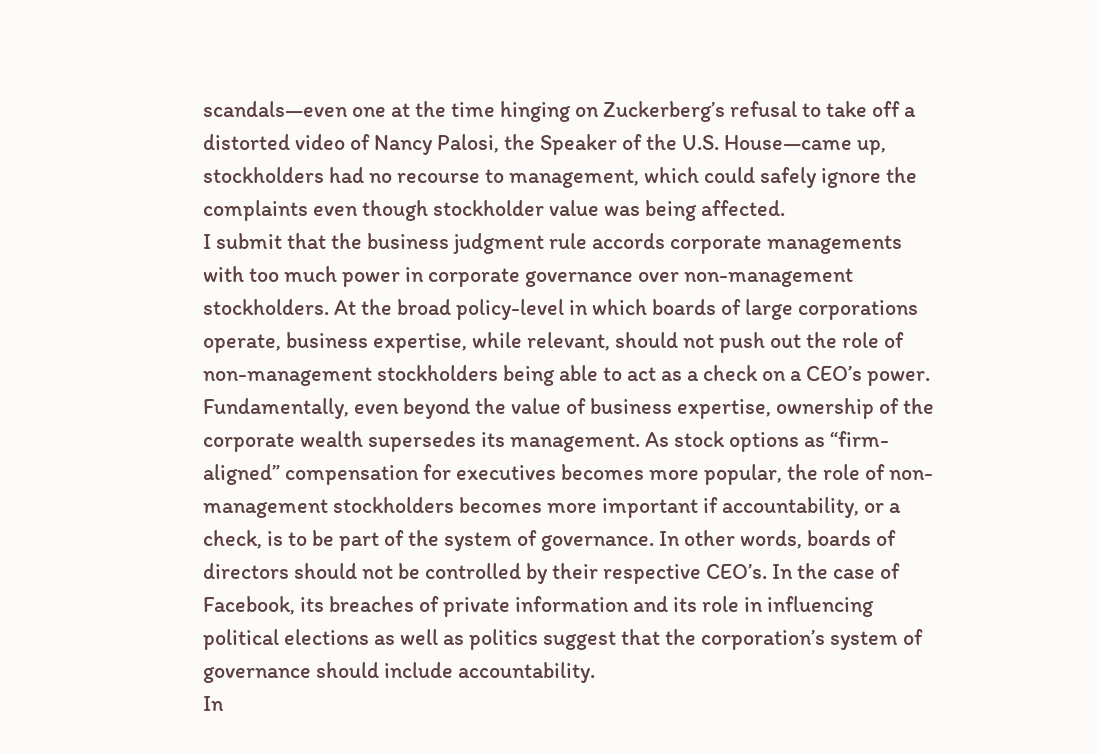scandals—even one at the time hinging on Zuckerberg’s refusal to take off a distorted video of Nancy Palosi, the Speaker of the U.S. House—came up, stockholders had no recourse to management, which could safely ignore the complaints even though stockholder value was being affected.
I submit that the business judgment rule accords corporate managements with too much power in corporate governance over non-management stockholders. At the broad policy-level in which boards of large corporations operate, business expertise, while relevant, should not push out the role of non-management stockholders being able to act as a check on a CEO’s power. Fundamentally, even beyond the value of business expertise, ownership of the corporate wealth supersedes its management. As stock options as “firm-aligned” compensation for executives becomes more popular, the role of non-management stockholders becomes more important if accountability, or a check, is to be part of the system of governance. In other words, boards of directors should not be controlled by their respective CEO’s. In the case of Facebook, its breaches of private information and its role in influencing political elections as well as politics suggest that the corporation’s system of governance should include accountability.
In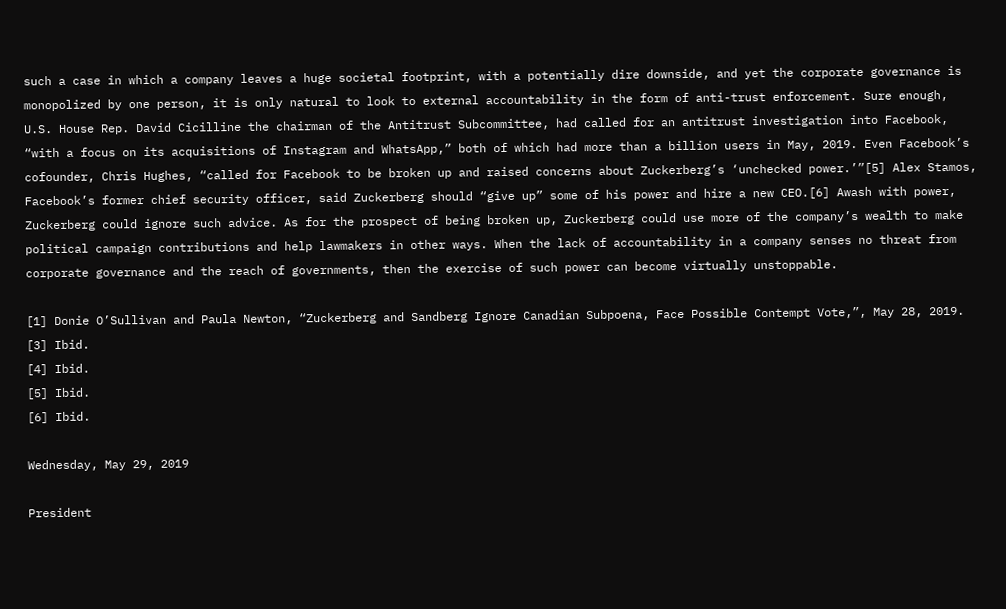such a case in which a company leaves a huge societal footprint, with a potentially dire downside, and yet the corporate governance is monopolized by one person, it is only natural to look to external accountability in the form of anti-trust enforcement. Sure enough, U.S. House Rep. David Cicilline the chairman of the Antitrust Subcommittee, had called for an antitrust investigation into Facebook, “with a focus on its acquisitions of Instagram and WhatsApp,” both of which had more than a billion users in May, 2019. Even Facebook’s cofounder, Chris Hughes, “called for Facebook to be broken up and raised concerns about Zuckerberg’s ‘unchecked power.’”[5] Alex Stamos, Facebook’s former chief security officer, said Zuckerberg should “give up” some of his power and hire a new CEO.[6] Awash with power, Zuckerberg could ignore such advice. As for the prospect of being broken up, Zuckerberg could use more of the company’s wealth to make political campaign contributions and help lawmakers in other ways. When the lack of accountability in a company senses no threat from corporate governance and the reach of governments, then the exercise of such power can become virtually unstoppable.

[1] Donie O’Sullivan and Paula Newton, “Zuckerberg and Sandberg Ignore Canadian Subpoena, Face Possible Contempt Vote,”, May 28, 2019.
[3] Ibid.
[4] Ibid.
[5] Ibid.
[6] Ibid.

Wednesday, May 29, 2019

President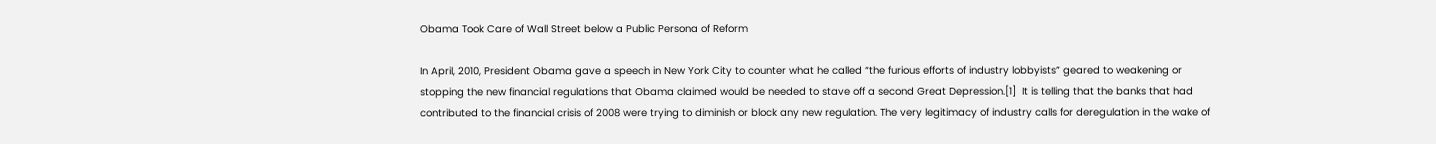Obama Took Care of Wall Street below a Public Persona of Reform

In April, 2010, President Obama gave a speech in New York City to counter what he called “the furious efforts of industry lobbyists” geared to weakening or stopping the new financial regulations that Obama claimed would be needed to stave off a second Great Depression.[1]  It is telling that the banks that had contributed to the financial crisis of 2008 were trying to diminish or block any new regulation. The very legitimacy of industry calls for deregulation in the wake of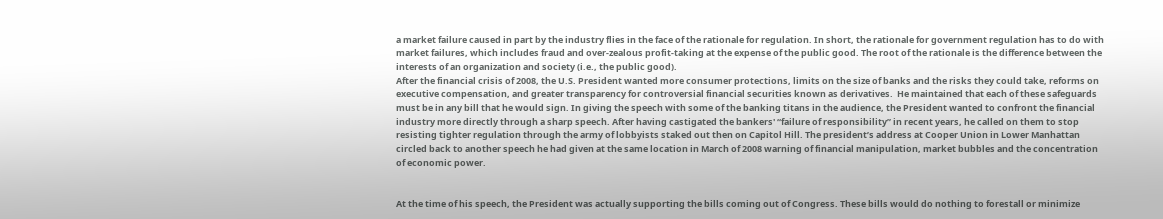a market failure caused in part by the industry flies in the face of the rationale for regulation. In short, the rationale for government regulation has to do with market failures, which includes fraud and over-zealous profit-taking at the expense of the public good. The root of the rationale is the difference between the interests of an organization and society (i.e., the public good).
After the financial crisis of 2008, the U.S. President wanted more consumer protections, limits on the size of banks and the risks they could take, reforms on executive compensation, and greater transparency for controversial financial securities known as derivatives.  He maintained that each of these safeguards must be in any bill that he would sign. In giving the speech with some of the banking titans in the audience, the President wanted to confront the financial industry more directly through a sharp speech. After having castigated the bankers' “failure of responsibility” in recent years, he called on them to stop resisting tighter regulation through the army of lobbyists staked out then on Capitol Hill. The president’s address at Cooper Union in Lower Manhattan circled back to another speech he had given at the same location in March of 2008 warning of financial manipulation, market bubbles and the concentration of economic power.


At the time of his speech, the President was actually supporting the bills coming out of Congress. These bills would do nothing to forestall or minimize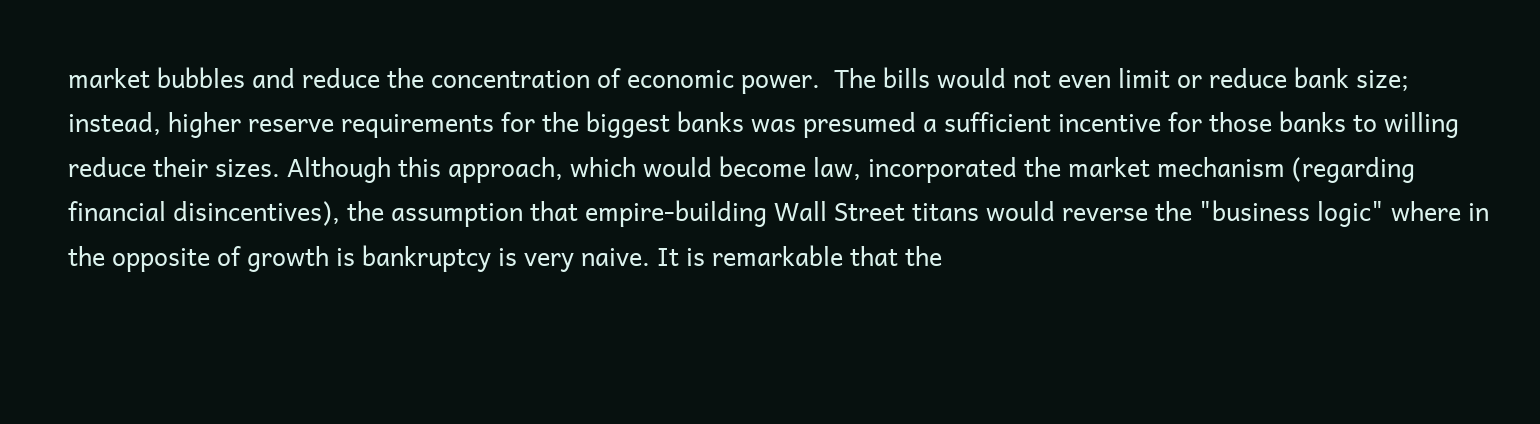market bubbles and reduce the concentration of economic power.  The bills would not even limit or reduce bank size; instead, higher reserve requirements for the biggest banks was presumed a sufficient incentive for those banks to willing reduce their sizes. Although this approach, which would become law, incorporated the market mechanism (regarding financial disincentives), the assumption that empire-building Wall Street titans would reverse the "business logic" where in the opposite of growth is bankruptcy is very naive. It is remarkable that the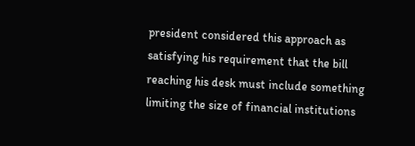president considered this approach as satisfying his requirement that the bill reaching his desk must include something limiting the size of financial institutions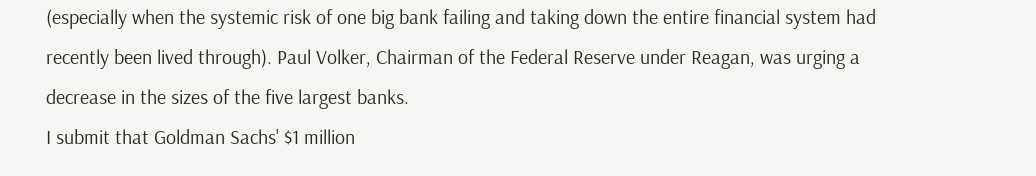(especially when the systemic risk of one big bank failing and taking down the entire financial system had recently been lived through). Paul Volker, Chairman of the Federal Reserve under Reagan, was urging a decrease in the sizes of the five largest banks.
I submit that Goldman Sachs' $1 million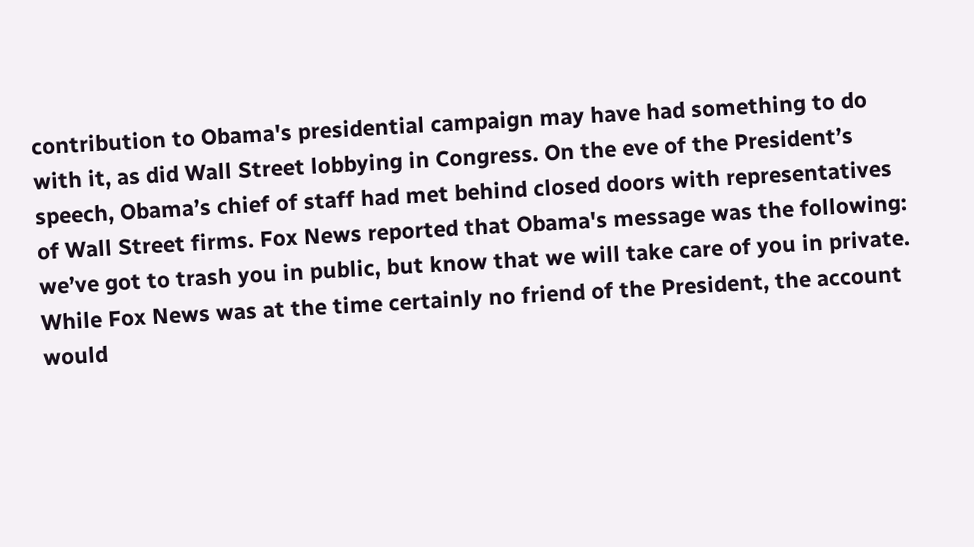contribution to Obama's presidential campaign may have had something to do with it, as did Wall Street lobbying in Congress. On the eve of the President’s speech, Obama’s chief of staff had met behind closed doors with representatives of Wall Street firms. Fox News reported that Obama's message was the following: we’ve got to trash you in public, but know that we will take care of you in private.  While Fox News was at the time certainly no friend of the President, the account would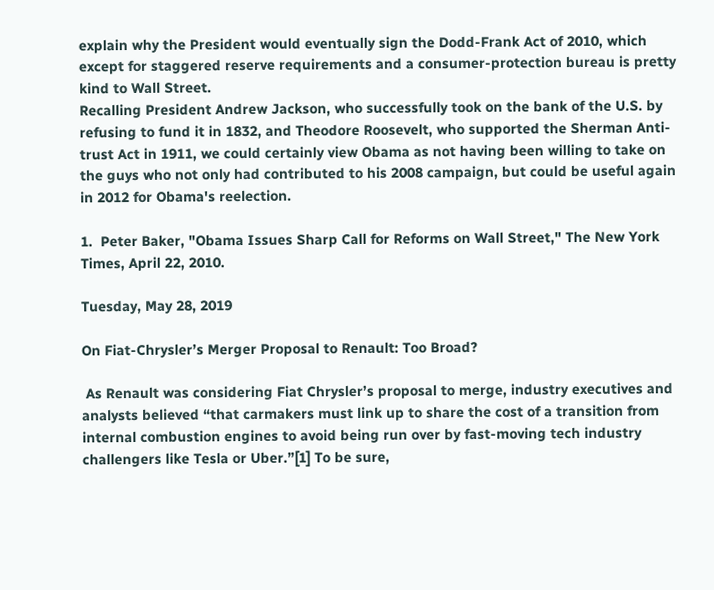explain why the President would eventually sign the Dodd-Frank Act of 2010, which except for staggered reserve requirements and a consumer-protection bureau is pretty kind to Wall Street.
Recalling President Andrew Jackson, who successfully took on the bank of the U.S. by refusing to fund it in 1832, and Theodore Roosevelt, who supported the Sherman Anti-trust Act in 1911, we could certainly view Obama as not having been willing to take on the guys who not only had contributed to his 2008 campaign, but could be useful again in 2012 for Obama's reelection.

1.  Peter Baker, "Obama Issues Sharp Call for Reforms on Wall Street," The New York Times, April 22, 2010.

Tuesday, May 28, 2019

On Fiat-Chrysler’s Merger Proposal to Renault: Too Broad?

 As Renault was considering Fiat Chrysler’s proposal to merge, industry executives and analysts believed “that carmakers must link up to share the cost of a transition from internal combustion engines to avoid being run over by fast-moving tech industry challengers like Tesla or Uber.”[1] To be sure,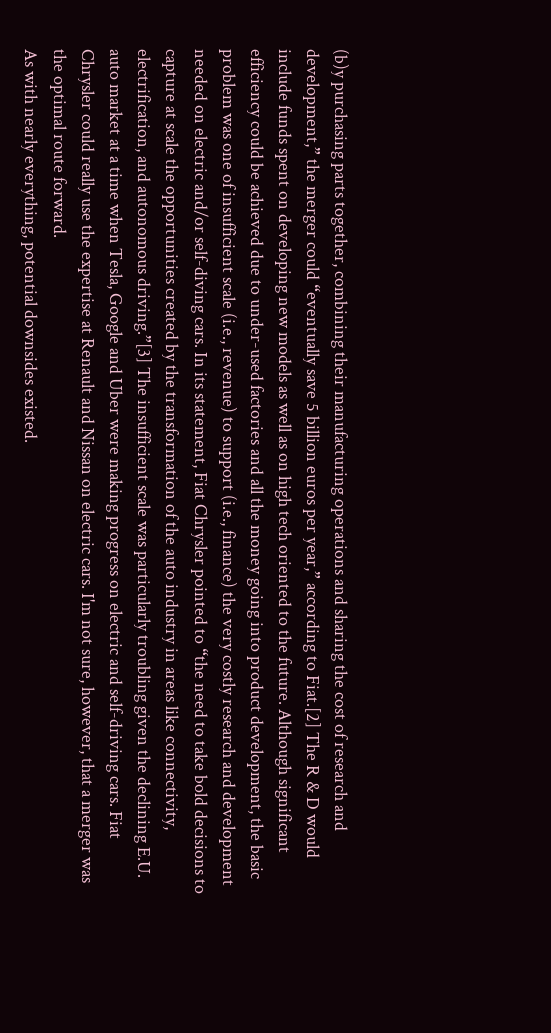(b)y purchasing parts together, combining their manufacturing operations and sharing the cost of research and development,” the merger could “eventually save 5 billion euros per year,” according to Fiat.[2] The R & D would include funds spent on developing new models as well as on high tech oriented to the future. Although significant efficiency could be achieved due to under-used factories and all the money going into product development, the basic problem was one of insufficient scale (i.e., revenue) to support (i.e., finance) the very costly research and development needed on electric and/or self-diving cars. In its statement, Fiat Chrysler pointed to “the need to take bold decisions to capture at scale the opportunities created by the transformation of the auto industry in areas like connectivity, electrification, and autonomous driving.”[3] The insufficient scale was particularly troubling given the declining E.U. auto market at a time when Tesla, Google and Uber were making progress on electric and self-driving cars. Fiat Chrysler could really use the expertise at Renault and Nissan on electric cars. I'm not sure, however, that a merger was the optimal route forward.
As with nearly everything, potential downsides existed.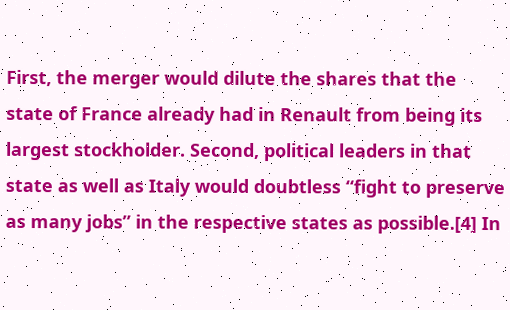First, the merger would dilute the shares that the state of France already had in Renault from being its largest stockholder. Second, political leaders in that state as well as Italy would doubtless “fight to preserve as many jobs” in the respective states as possible.[4] In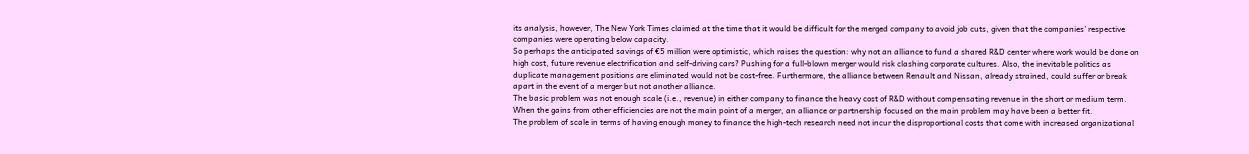its analysis, however, The New York Times claimed at the time that it would be difficult for the merged company to avoid job cuts, given that the companies’ respective companies were operating below capacity.
So perhaps the anticipated savings of €5 million were optimistic, which raises the question: why not an alliance to fund a shared R&D center where work would be done on high cost, future revenue electrification and self-driving cars? Pushing for a full-blown merger would risk clashing corporate cultures. Also, the inevitable politics as duplicate management positions are eliminated would not be cost-free. Furthermore, the alliance between Renault and Nissan, already strained, could suffer or break apart in the event of a merger but not another alliance.
The basic problem was not enough scale (i.e., revenue) in either company to finance the heavy cost of R&D without compensating revenue in the short or medium term. When the gains from other efficiencies are not the main point of a merger, an alliance or partnership focused on the main problem may have been a better fit.
The problem of scale in terms of having enough money to finance the high-tech research need not incur the disproportional costs that come with increased organizational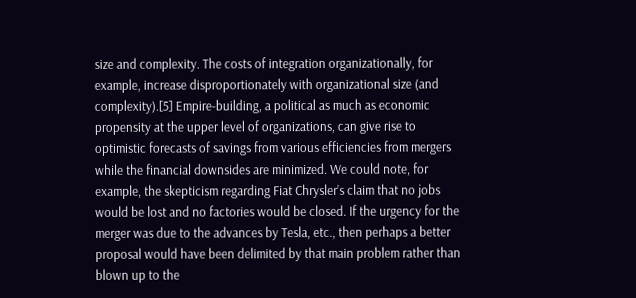size and complexity. The costs of integration organizationally, for example, increase disproportionately with organizational size (and complexity).[5] Empire-building, a political as much as economic propensity at the upper level of organizations, can give rise to optimistic forecasts of savings from various efficiencies from mergers while the financial downsides are minimized. We could note, for example, the skepticism regarding Fiat Chrysler’s claim that no jobs would be lost and no factories would be closed. If the urgency for the merger was due to the advances by Tesla, etc., then perhaps a better proposal would have been delimited by that main problem rather than blown up to the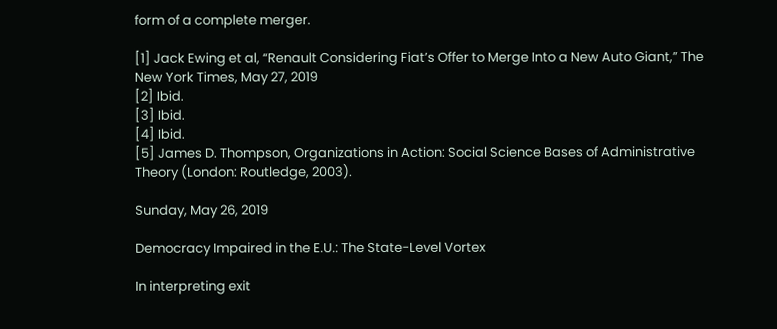form of a complete merger.

[1] Jack Ewing et al, “Renault Considering Fiat’s Offer to Merge Into a New Auto Giant,” The New York Times, May 27, 2019
[2] Ibid.
[3] Ibid.
[4] Ibid.
[5] James D. Thompson, Organizations in Action: Social Science Bases of Administrative Theory (London: Routledge, 2003).

Sunday, May 26, 2019

Democracy Impaired in the E.U.: The State-Level Vortex

In interpreting exit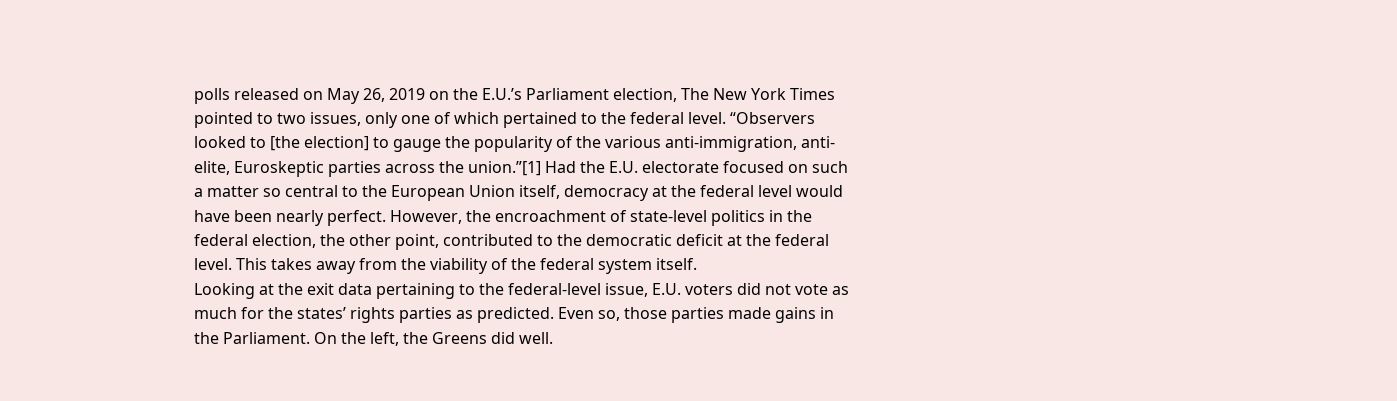polls released on May 26, 2019 on the E.U.’s Parliament election, The New York Times pointed to two issues, only one of which pertained to the federal level. “Observers looked to [the election] to gauge the popularity of the various anti-immigration, anti-elite, Euroskeptic parties across the union.”[1] Had the E.U. electorate focused on such a matter so central to the European Union itself, democracy at the federal level would have been nearly perfect. However, the encroachment of state-level politics in the federal election, the other point, contributed to the democratic deficit at the federal level. This takes away from the viability of the federal system itself.
Looking at the exit data pertaining to the federal-level issue, E.U. voters did not vote as much for the states’ rights parties as predicted. Even so, those parties made gains in the Parliament. On the left, the Greens did well.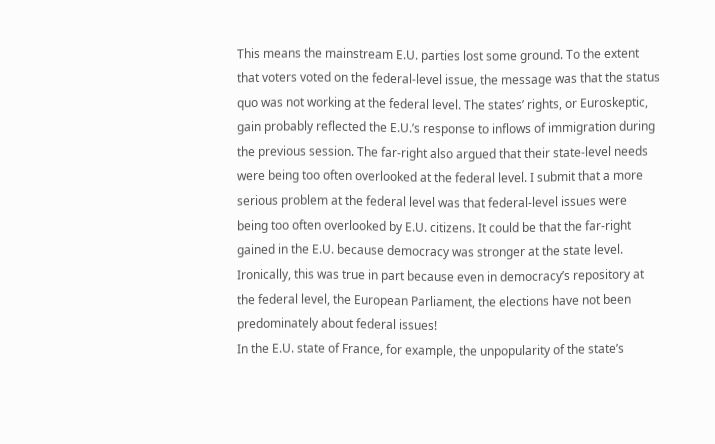This means the mainstream E.U. parties lost some ground. To the extent that voters voted on the federal-level issue, the message was that the status quo was not working at the federal level. The states’ rights, or Euroskeptic, gain probably reflected the E.U.’s response to inflows of immigration during the previous session. The far-right also argued that their state-level needs were being too often overlooked at the federal level. I submit that a more serious problem at the federal level was that federal-level issues were being too often overlooked by E.U. citizens. It could be that the far-right gained in the E.U. because democracy was stronger at the state level. Ironically, this was true in part because even in democracy’s repository at the federal level, the European Parliament, the elections have not been predominately about federal issues!
In the E.U. state of France, for example, the unpopularity of the state’s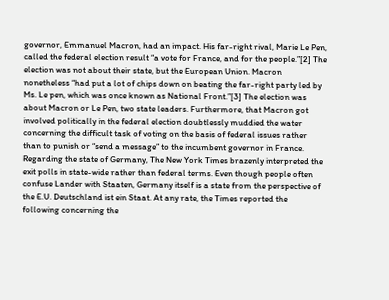governor, Emmanuel Macron, had an impact. His far-right rival, Marie Le Pen, called the federal election result “a vote for France, and for the people.”[2] The election was not about their state, but the European Union. Macron nonetheless “had put a lot of chips down on beating the far-right party led by Ms. Le pen, which was once known as National Front.”[3] The election was about Macron or Le Pen, two state leaders. Furthermore, that Macron got involved politically in the federal election doubtlessly muddied the water concerning the difficult task of voting on the basis of federal issues rather than to punish or “send a message” to the incumbent governor in France.
Regarding the state of Germany, The New York Times brazenly interpreted the exit polls in state-wide rather than federal terms. Even though people often confuse Lander with Staaten, Germany itself is a state from the perspective of the E.U. Deutschland ist ein Staat. At any rate, the Times reported the following concerning the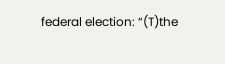federal election: “(T)the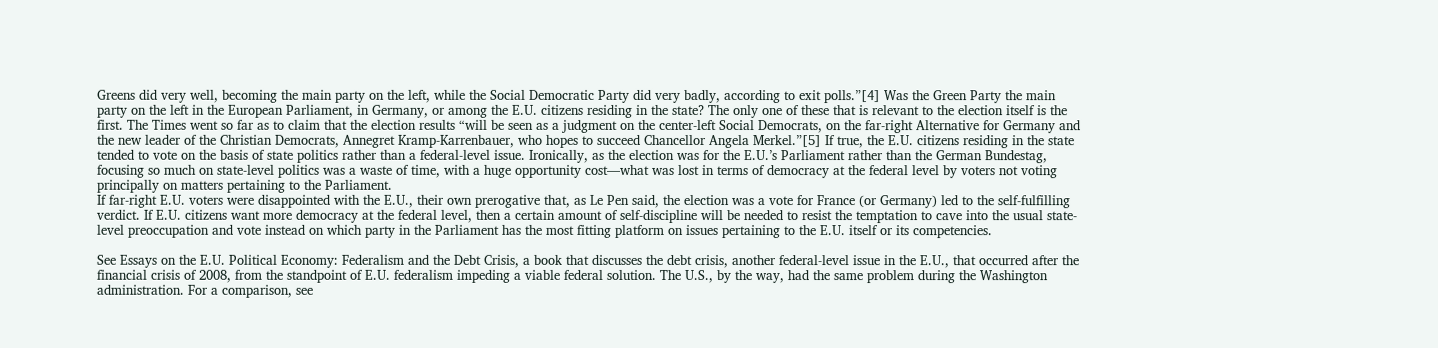Greens did very well, becoming the main party on the left, while the Social Democratic Party did very badly, according to exit polls.”[4] Was the Green Party the main party on the left in the European Parliament, in Germany, or among the E.U. citizens residing in the state? The only one of these that is relevant to the election itself is the first. The Times went so far as to claim that the election results “will be seen as a judgment on the center-left Social Democrats, on the far-right Alternative for Germany and the new leader of the Christian Democrats, Annegret Kramp-Karrenbauer, who hopes to succeed Chancellor Angela Merkel.”[5] If true, the E.U. citizens residing in the state tended to vote on the basis of state politics rather than a federal-level issue. Ironically, as the election was for the E.U.’s Parliament rather than the German Bundestag, focusing so much on state-level politics was a waste of time, with a huge opportunity cost—what was lost in terms of democracy at the federal level by voters not voting principally on matters pertaining to the Parliament.
If far-right E.U. voters were disappointed with the E.U., their own prerogative that, as Le Pen said, the election was a vote for France (or Germany) led to the self-fulfilling verdict. If E.U. citizens want more democracy at the federal level, then a certain amount of self-discipline will be needed to resist the temptation to cave into the usual state-level preoccupation and vote instead on which party in the Parliament has the most fitting platform on issues pertaining to the E.U. itself or its competencies.

See Essays on the E.U. Political Economy: Federalism and the Debt Crisis, a book that discusses the debt crisis, another federal-level issue in the E.U., that occurred after the financial crisis of 2008, from the standpoint of E.U. federalism impeding a viable federal solution. The U.S., by the way, had the same problem during the Washington administration. For a comparison, see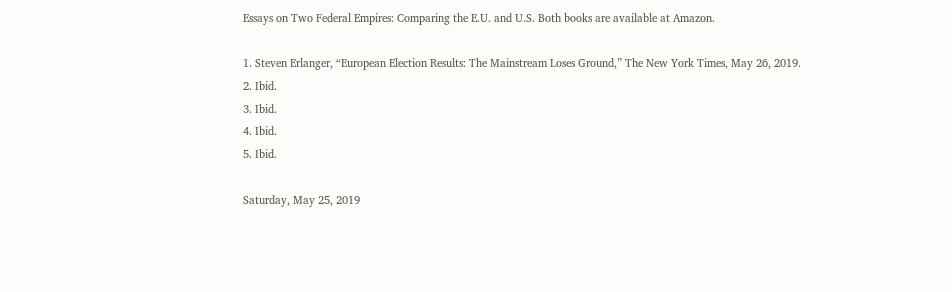Essays on Two Federal Empires: Comparing the E.U. and U.S. Both books are available at Amazon.

1. Steven Erlanger, “European Election Results: The Mainstream Loses Ground,” The New York Times, May 26, 2019.
2. Ibid.
3. Ibid.
4. Ibid.
5. Ibid.

Saturday, May 25, 2019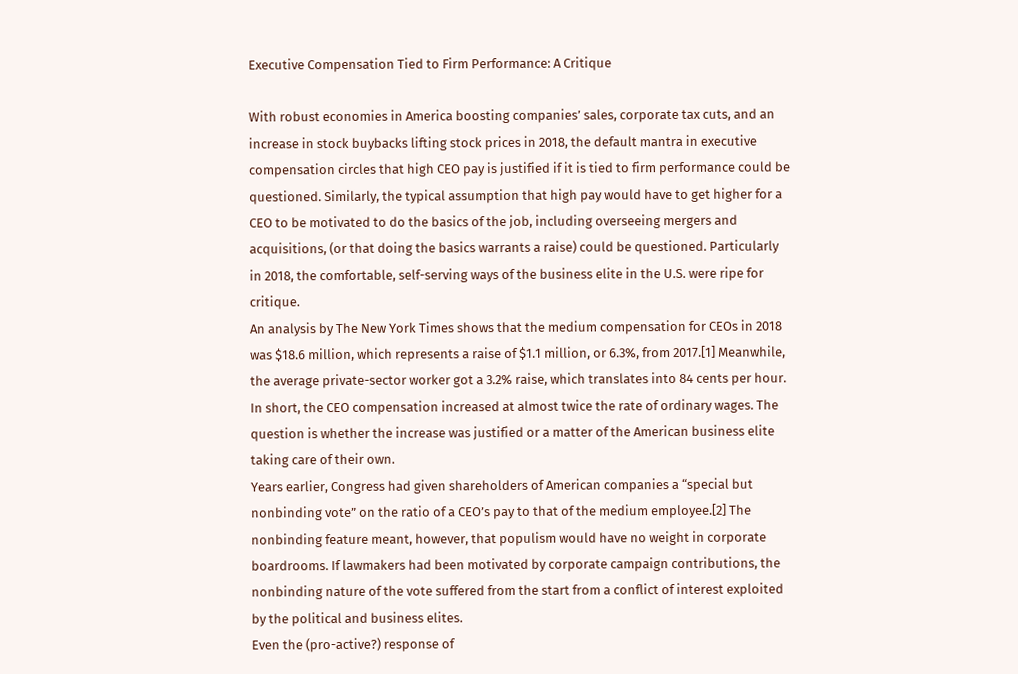Executive Compensation Tied to Firm Performance: A Critique

With robust economies in America boosting companies’ sales, corporate tax cuts, and an increase in stock buybacks lifting stock prices in 2018, the default mantra in executive compensation circles that high CEO pay is justified if it is tied to firm performance could be questioned. Similarly, the typical assumption that high pay would have to get higher for a CEO to be motivated to do the basics of the job, including overseeing mergers and acquisitions, (or that doing the basics warrants a raise) could be questioned. Particularly in 2018, the comfortable, self-serving ways of the business elite in the U.S. were ripe for critique.
An analysis by The New York Times shows that the medium compensation for CEOs in 2018 was $18.6 million, which represents a raise of $1.1 million, or 6.3%, from 2017.[1] Meanwhile, the average private-sector worker got a 3.2% raise, which translates into 84 cents per hour. In short, the CEO compensation increased at almost twice the rate of ordinary wages. The question is whether the increase was justified or a matter of the American business elite taking care of their own.
Years earlier, Congress had given shareholders of American companies a “special but nonbinding vote” on the ratio of a CEO’s pay to that of the medium employee.[2] The nonbinding feature meant, however, that populism would have no weight in corporate boardrooms. If lawmakers had been motivated by corporate campaign contributions, the nonbinding nature of the vote suffered from the start from a conflict of interest exploited by the political and business elites.
Even the (pro-active?) response of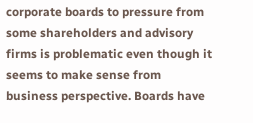corporate boards to pressure from some shareholders and advisory firms is problematic even though it seems to make sense from business perspective. Boards have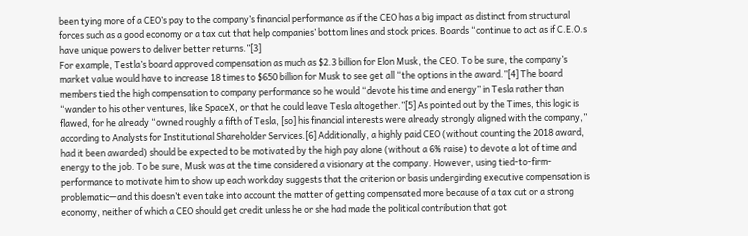been tying more of a CEO’s pay to the company’s financial performance as if the CEO has a big impact as distinct from structural forces such as a good economy or a tax cut that help companies’ bottom lines and stock prices. Boards “continue to act as if C.E.O.s have unique powers to deliver better returns.”[3]
For example, Testla’s board approved compensation as much as $2.3 billion for Elon Musk, the CEO. To be sure, the company’s market value would have to increase 18 times to $650 billion for Musk to see get all “the options in the award.”[4] The board members tied the high compensation to company performance so he would “devote his time and energy” in Tesla rather than “wander to his other ventures, like SpaceX, or that he could leave Tesla altogether.”[5] As pointed out by the Times, this logic is flawed, for he already “owned roughly a fifth of Tesla, [so] his financial interests were already strongly aligned with the company,” according to Analysts for Institutional Shareholder Services.[6] Additionally, a highly paid CEO (without counting the 2018 award, had it been awarded) should be expected to be motivated by the high pay alone (without a 6% raise) to devote a lot of time and energy to the job. To be sure, Musk was at the time considered a visionary at the company. However, using tied-to-firm-performance to motivate him to show up each workday suggests that the criterion or basis undergirding executive compensation is problematic—and this doesn’t even take into account the matter of getting compensated more because of a tax cut or a strong economy, neither of which a CEO should get credit unless he or she had made the political contribution that got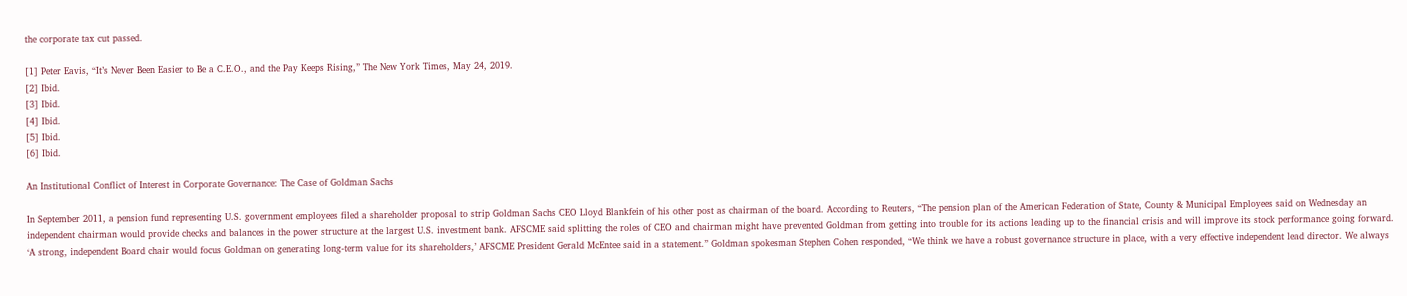the corporate tax cut passed.

[1] Peter Eavis, “It’s Never Been Easier to Be a C.E.O., and the Pay Keeps Rising,” The New York Times, May 24, 2019.
[2] Ibid.
[3] Ibid.
[4] Ibid.
[5] Ibid.
[6] Ibid.

An Institutional Conflict of Interest in Corporate Governance: The Case of Goldman Sachs

In September 2011, a pension fund representing U.S. government employees filed a shareholder proposal to strip Goldman Sachs CEO Lloyd Blankfein of his other post as chairman of the board. According to Reuters, “The pension plan of the American Federation of State, County & Municipal Employees said on Wednesday an independent chairman would provide checks and balances in the power structure at the largest U.S. investment bank. AFSCME said splitting the roles of CEO and chairman might have prevented Goldman from getting into trouble for its actions leading up to the financial crisis and will improve its stock performance going forward. ‘A strong, independent Board chair would focus Goldman on generating long-term value for its shareholders,’ AFSCME President Gerald McEntee said in a statement.” Goldman spokesman Stephen Cohen responded, “We think we have a robust governance structure in place, with a very effective independent lead director. We always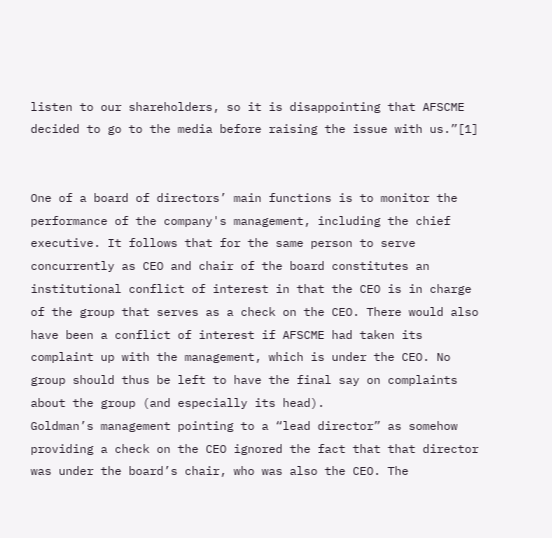listen to our shareholders, so it is disappointing that AFSCME decided to go to the media before raising the issue with us.”[1]


One of a board of directors’ main functions is to monitor the performance of the company's management, including the chief executive. It follows that for the same person to serve concurrently as CEO and chair of the board constitutes an institutional conflict of interest in that the CEO is in charge of the group that serves as a check on the CEO. There would also have been a conflict of interest if AFSCME had taken its complaint up with the management, which is under the CEO. No group should thus be left to have the final say on complaints about the group (and especially its head).
Goldman’s management pointing to a “lead director” as somehow providing a check on the CEO ignored the fact that that director was under the board’s chair, who was also the CEO. The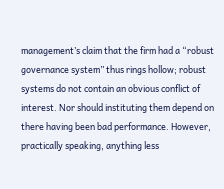management’s claim that the firm had a “robust governance system” thus rings hollow; robust systems do not contain an obvious conflict of interest. Nor should instituting them depend on there having been bad performance. However, practically speaking, anything less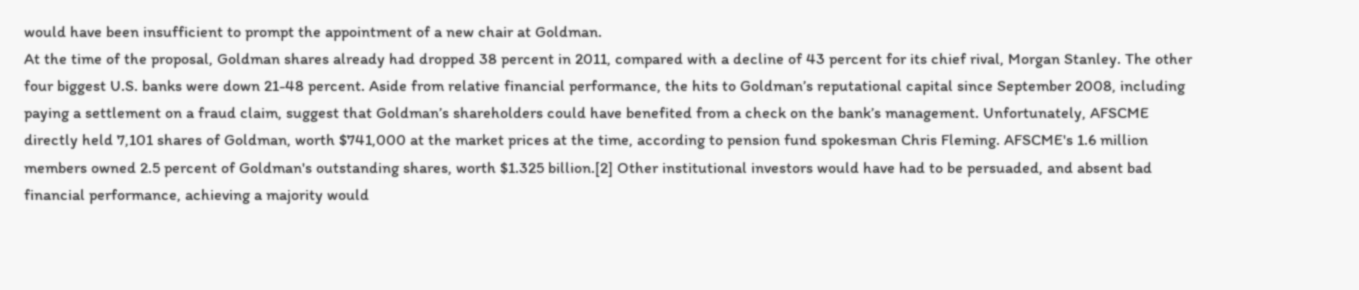would have been insufficient to prompt the appointment of a new chair at Goldman.
At the time of the proposal, Goldman shares already had dropped 38 percent in 2011, compared with a decline of 43 percent for its chief rival, Morgan Stanley. The other four biggest U.S. banks were down 21-48 percent. Aside from relative financial performance, the hits to Goldman’s reputational capital since September 2008, including paying a settlement on a fraud claim, suggest that Goldman’s shareholders could have benefited from a check on the bank’s management. Unfortunately, AFSCME directly held 7,101 shares of Goldman, worth $741,000 at the market prices at the time, according to pension fund spokesman Chris Fleming. AFSCME's 1.6 million members owned 2.5 percent of Goldman's outstanding shares, worth $1.325 billion.[2] Other institutional investors would have had to be persuaded, and absent bad financial performance, achieving a majority would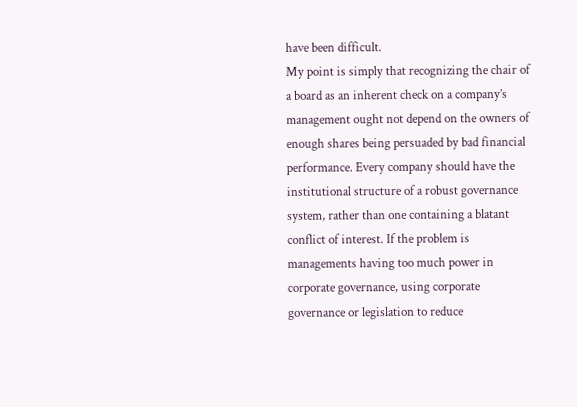have been difficult.
My point is simply that recognizing the chair of a board as an inherent check on a company’s management ought not depend on the owners of enough shares being persuaded by bad financial performance. Every company should have the institutional structure of a robust governance system, rather than one containing a blatant conflict of interest. If the problem is managements having too much power in corporate governance, using corporate governance or legislation to reduce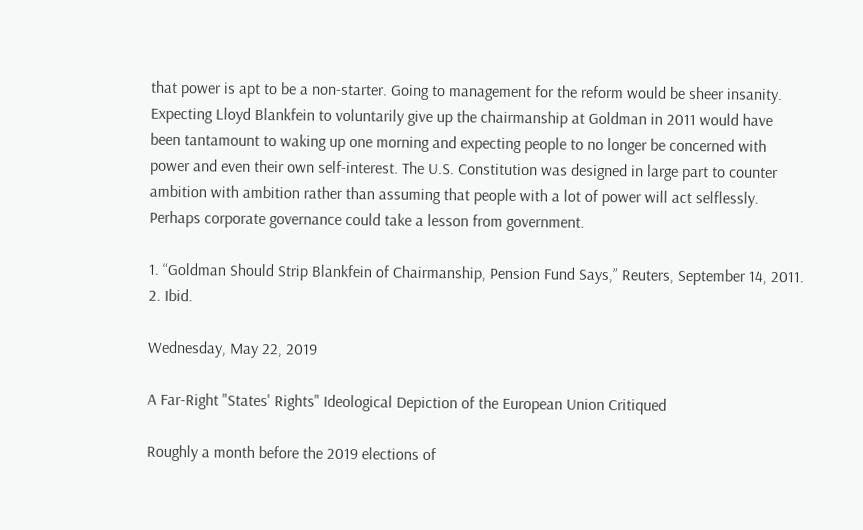that power is apt to be a non-starter. Going to management for the reform would be sheer insanity. Expecting Lloyd Blankfein to voluntarily give up the chairmanship at Goldman in 2011 would have been tantamount to waking up one morning and expecting people to no longer be concerned with power and even their own self-interest. The U.S. Constitution was designed in large part to counter ambition with ambition rather than assuming that people with a lot of power will act selflessly. Perhaps corporate governance could take a lesson from government.

1. “Goldman Should Strip Blankfein of Chairmanship, Pension Fund Says,” Reuters, September 14, 2011.
2. Ibid.

Wednesday, May 22, 2019

A Far-Right "States' Rights" Ideological Depiction of the European Union Critiqued

Roughly a month before the 2019 elections of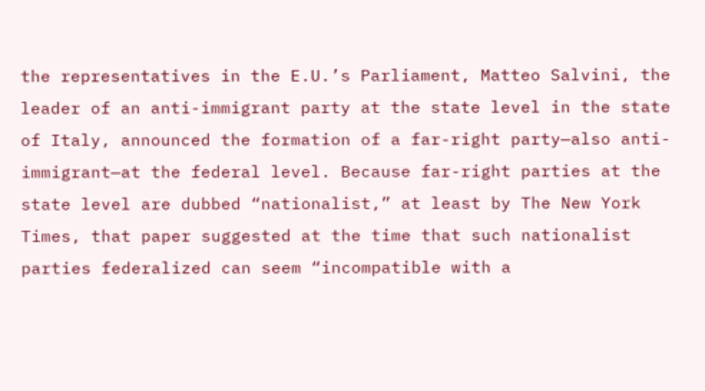the representatives in the E.U.’s Parliament, Matteo Salvini, the leader of an anti-immigrant party at the state level in the state of Italy, announced the formation of a far-right party—also anti-immigrant—at the federal level. Because far-right parties at the state level are dubbed “nationalist,” at least by The New York Times, that paper suggested at the time that such nationalist parties federalized can seem “incompatible with a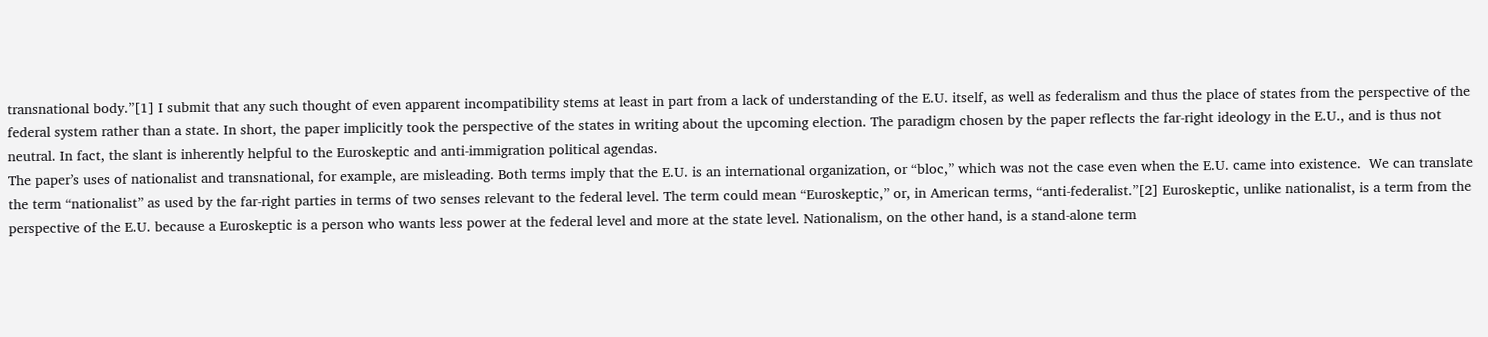transnational body.”[1] I submit that any such thought of even apparent incompatibility stems at least in part from a lack of understanding of the E.U. itself, as well as federalism and thus the place of states from the perspective of the federal system rather than a state. In short, the paper implicitly took the perspective of the states in writing about the upcoming election. The paradigm chosen by the paper reflects the far-right ideology in the E.U., and is thus not neutral. In fact, the slant is inherently helpful to the Euroskeptic and anti-immigration political agendas.
The paper’s uses of nationalist and transnational, for example, are misleading. Both terms imply that the E.U. is an international organization, or “bloc,” which was not the case even when the E.U. came into existence.  We can translate the term “nationalist” as used by the far-right parties in terms of two senses relevant to the federal level. The term could mean “Euroskeptic,” or, in American terms, “anti-federalist.”[2] Euroskeptic, unlike nationalist, is a term from the perspective of the E.U. because a Euroskeptic is a person who wants less power at the federal level and more at the state level. Nationalism, on the other hand, is a stand-alone term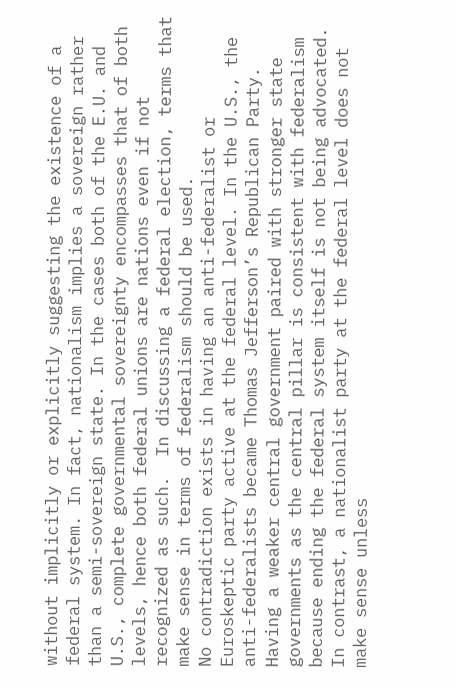without implicitly or explicitly suggesting the existence of a federal system. In fact, nationalism implies a sovereign rather than a semi-sovereign state. In the cases both of the E.U. and U.S., complete governmental sovereignty encompasses that of both levels, hence both federal unions are nations even if not recognized as such.  In discussing a federal election, terms that make sense in terms of federalism should be used.
No contradiction exists in having an anti-federalist or Euroskeptic party active at the federal level. In the U.S., the anti-federalists became Thomas Jefferson’s Republican Party. Having a weaker central government paired with stronger state governments as the central pillar is consistent with federalism because ending the federal system itself is not being advocated. In contrast, a nationalist party at the federal level does not make sense unless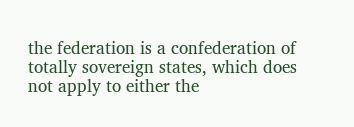the federation is a confederation of totally sovereign states, which does not apply to either the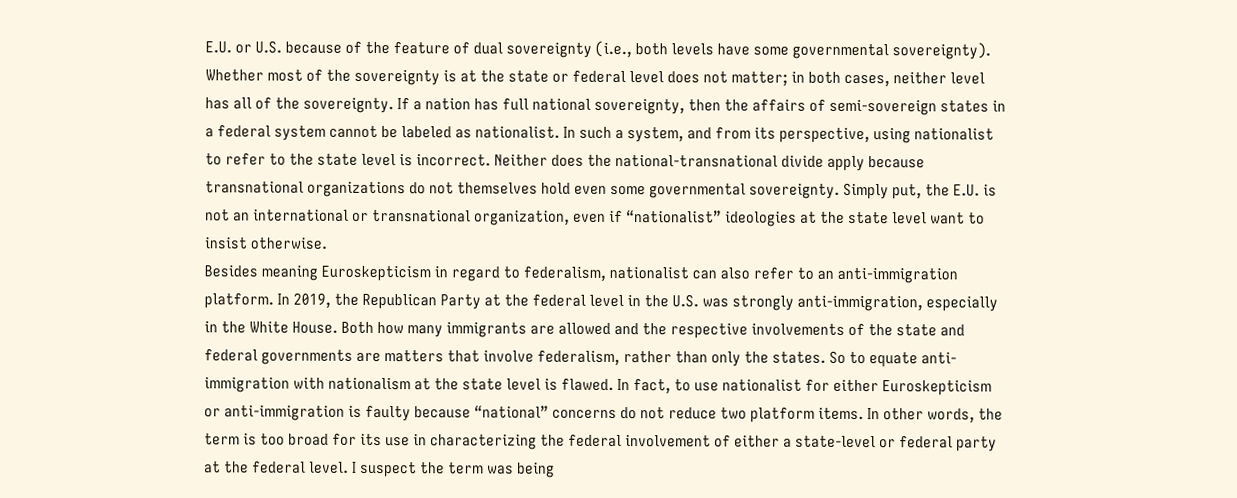E.U. or U.S. because of the feature of dual sovereignty (i.e., both levels have some governmental sovereignty). Whether most of the sovereignty is at the state or federal level does not matter; in both cases, neither level has all of the sovereignty. If a nation has full national sovereignty, then the affairs of semi-sovereign states in a federal system cannot be labeled as nationalist. In such a system, and from its perspective, using nationalist to refer to the state level is incorrect. Neither does the national-transnational divide apply because transnational organizations do not themselves hold even some governmental sovereignty. Simply put, the E.U. is not an international or transnational organization, even if “nationalist” ideologies at the state level want to insist otherwise.
Besides meaning Euroskepticism in regard to federalism, nationalist can also refer to an anti-immigration platform. In 2019, the Republican Party at the federal level in the U.S. was strongly anti-immigration, especially in the White House. Both how many immigrants are allowed and the respective involvements of the state and federal governments are matters that involve federalism, rather than only the states. So to equate anti-immigration with nationalism at the state level is flawed. In fact, to use nationalist for either Euroskepticism or anti-immigration is faulty because “national” concerns do not reduce two platform items. In other words, the term is too broad for its use in characterizing the federal involvement of either a state-level or federal party at the federal level. I suspect the term was being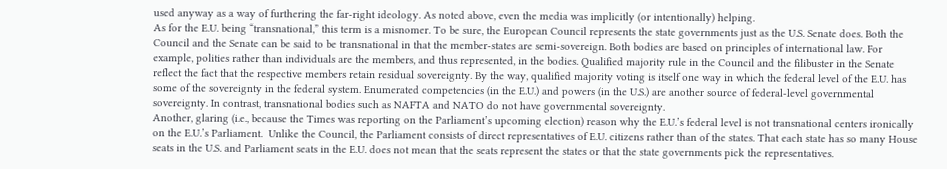used anyway as a way of furthering the far-right ideology. As noted above, even the media was implicitly (or intentionally) helping.
As for the E.U. being “transnational,” this term is a misnomer. To be sure, the European Council represents the state governments just as the U.S. Senate does. Both the Council and the Senate can be said to be transnational in that the member-states are semi-sovereign. Both bodies are based on principles of international law. For example, polities rather than individuals are the members, and thus represented, in the bodies. Qualified majority rule in the Council and the filibuster in the Senate reflect the fact that the respective members retain residual sovereignty. By the way, qualified majority voting is itself one way in which the federal level of the E.U. has some of the sovereignty in the federal system. Enumerated competencies (in the E.U.) and powers (in the U.S.) are another source of federal-level governmental sovereignty. In contrast, transnational bodies such as NAFTA and NATO do not have governmental sovereignty.
Another, glaring (i.e., because the Times was reporting on the Parliament’s upcoming election) reason why the E.U.’s federal level is not transnational centers ironically on the E.U.’s Parliament.  Unlike the Council, the Parliament consists of direct representatives of E.U. citizens rather than of the states. That each state has so many House seats in the U.S. and Parliament seats in the E.U. does not mean that the seats represent the states or that the state governments pick the representatives.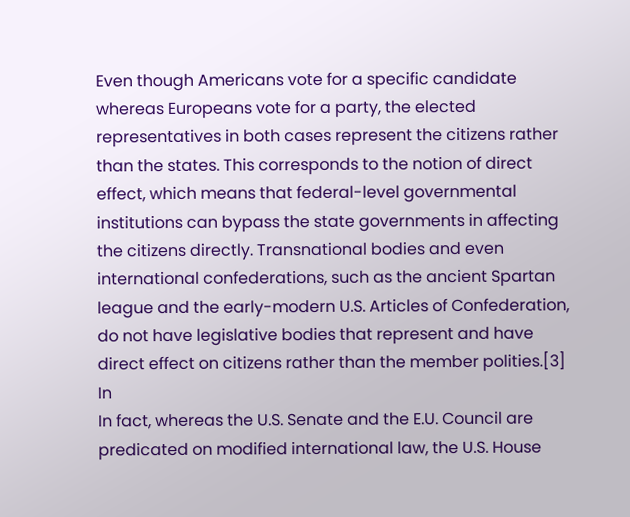Even though Americans vote for a specific candidate whereas Europeans vote for a party, the elected representatives in both cases represent the citizens rather than the states. This corresponds to the notion of direct effect, which means that federal-level governmental institutions can bypass the state governments in affecting the citizens directly. Transnational bodies and even international confederations, such as the ancient Spartan league and the early-modern U.S. Articles of Confederation, do not have legislative bodies that represent and have direct effect on citizens rather than the member polities.[3] In
In fact, whereas the U.S. Senate and the E.U. Council are predicated on modified international law, the U.S. House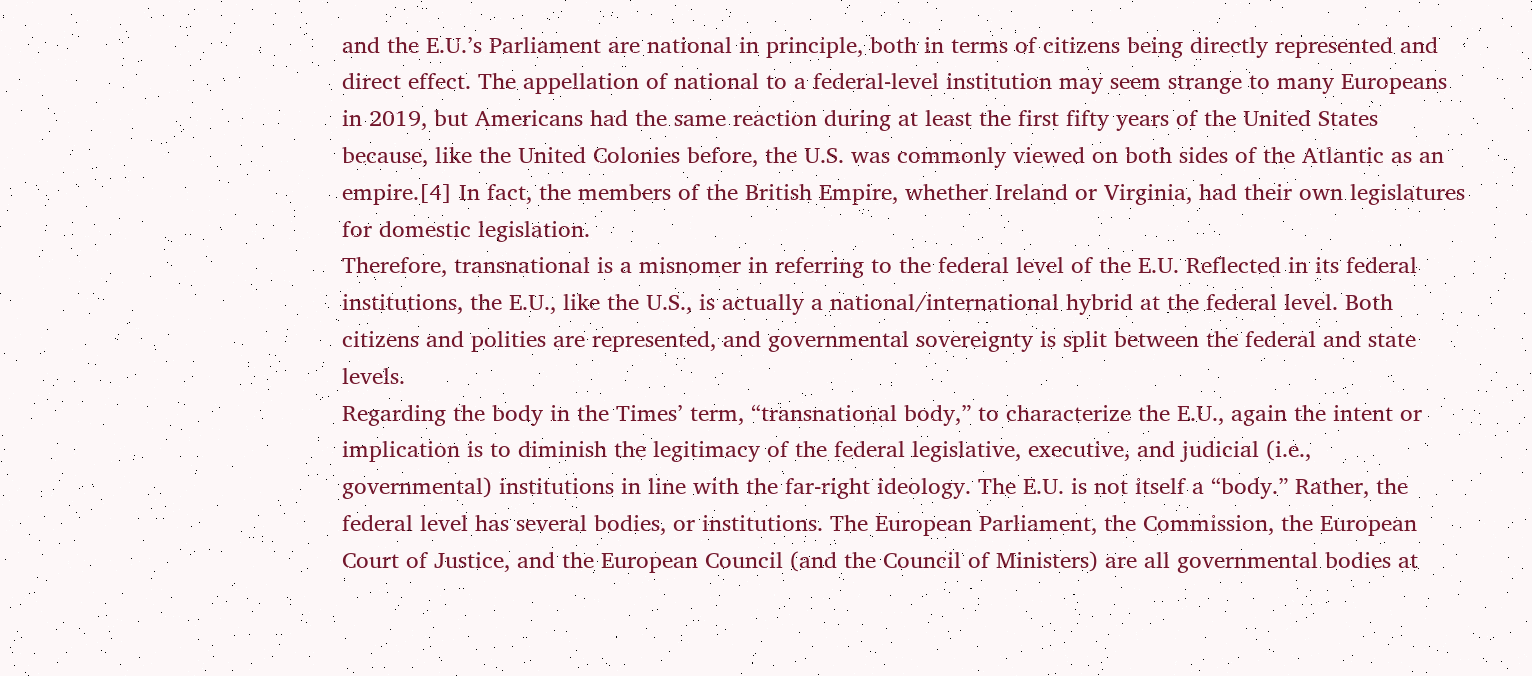and the E.U.’s Parliament are national in principle, both in terms of citizens being directly represented and direct effect. The appellation of national to a federal-level institution may seem strange to many Europeans in 2019, but Americans had the same reaction during at least the first fifty years of the United States because, like the United Colonies before, the U.S. was commonly viewed on both sides of the Atlantic as an empire.[4] In fact, the members of the British Empire, whether Ireland or Virginia, had their own legislatures for domestic legislation.
Therefore, transnational is a misnomer in referring to the federal level of the E.U. Reflected in its federal institutions, the E.U., like the U.S., is actually a national/international hybrid at the federal level. Both citizens and polities are represented, and governmental sovereignty is split between the federal and state levels.
Regarding the body in the Times’ term, “transnational body,” to characterize the E.U., again the intent or implication is to diminish the legitimacy of the federal legislative, executive, and judicial (i.e., governmental) institutions in line with the far-right ideology. The E.U. is not itself a “body.” Rather, the federal level has several bodies, or institutions. The European Parliament, the Commission, the European Court of Justice, and the European Council (and the Council of Ministers) are all governmental bodies at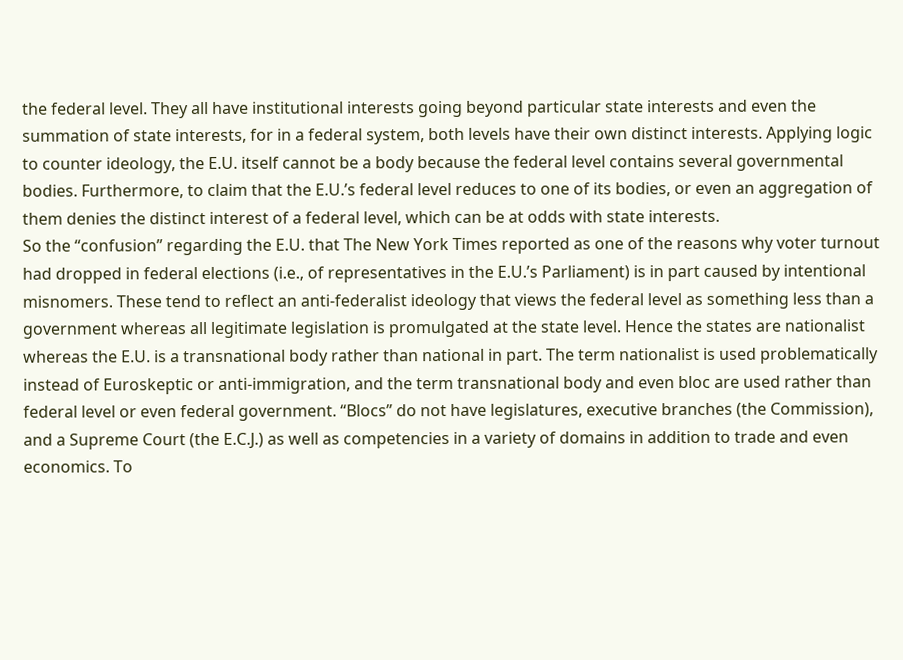the federal level. They all have institutional interests going beyond particular state interests and even the summation of state interests, for in a federal system, both levels have their own distinct interests. Applying logic to counter ideology, the E.U. itself cannot be a body because the federal level contains several governmental bodies. Furthermore, to claim that the E.U.’s federal level reduces to one of its bodies, or even an aggregation of them denies the distinct interest of a federal level, which can be at odds with state interests.
So the “confusion” regarding the E.U. that The New York Times reported as one of the reasons why voter turnout had dropped in federal elections (i.e., of representatives in the E.U.’s Parliament) is in part caused by intentional misnomers. These tend to reflect an anti-federalist ideology that views the federal level as something less than a government whereas all legitimate legislation is promulgated at the state level. Hence the states are nationalist whereas the E.U. is a transnational body rather than national in part. The term nationalist is used problematically instead of Euroskeptic or anti-immigration, and the term transnational body and even bloc are used rather than federal level or even federal government. “Blocs” do not have legislatures, executive branches (the Commission), and a Supreme Court (the E.C.J.) as well as competencies in a variety of domains in addition to trade and even economics. To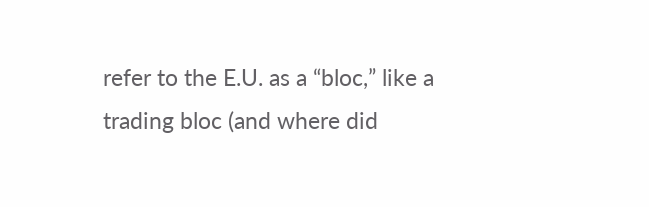refer to the E.U. as a “bloc,” like a trading bloc (and where did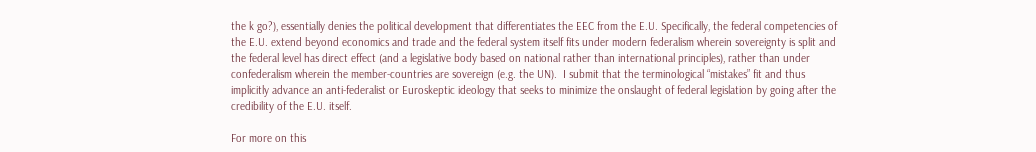the k go?), essentially denies the political development that differentiates the EEC from the E.U. Specifically, the federal competencies of the E.U. extend beyond economics and trade and the federal system itself fits under modern federalism wherein sovereignty is split and the federal level has direct effect (and a legislative body based on national rather than international principles), rather than under confederalism wherein the member-countries are sovereign (e.g. the UN).  I submit that the terminological “mistakes” fit and thus implicitly advance an anti-federalist or Euroskeptic ideology that seeks to minimize the onslaught of federal legislation by going after the credibility of the E.U. itself.

For more on this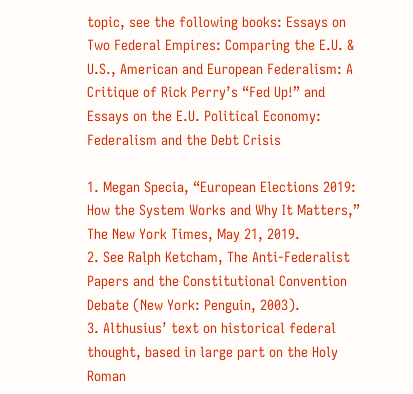topic, see the following books: Essays on Two Federal Empires: Comparing the E.U. & U.S., American and European Federalism: A Critique of Rick Perry’s “Fed Up!” and Essays on the E.U. Political Economy: Federalism and the Debt Crisis

1. Megan Specia, “European Elections 2019: How the System Works and Why It Matters,” The New York Times, May 21, 2019.
2. See Ralph Ketcham, The Anti-Federalist Papers and the Constitutional Convention Debate (New York: Penguin, 2003).
3. Althusius’ text on historical federal thought, based in large part on the Holy Roman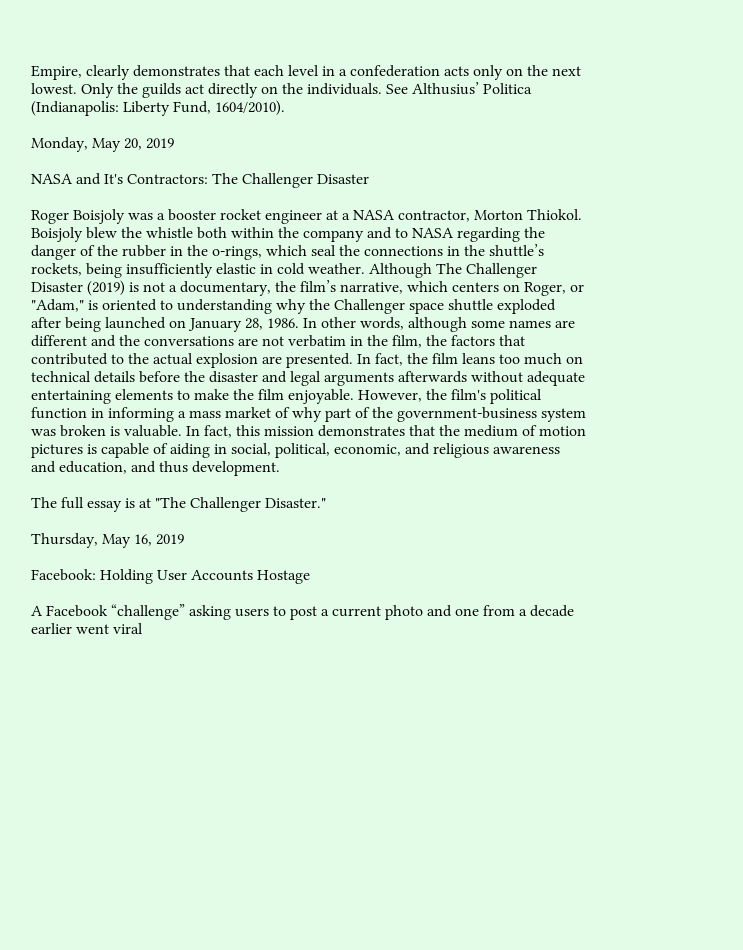Empire, clearly demonstrates that each level in a confederation acts only on the next lowest. Only the guilds act directly on the individuals. See Althusius’ Politica (Indianapolis: Liberty Fund, 1604/2010).

Monday, May 20, 2019

NASA and It's Contractors: The Challenger Disaster

Roger Boisjoly was a booster rocket engineer at a NASA contractor, Morton Thiokol. Boisjoly blew the whistle both within the company and to NASA regarding the danger of the rubber in the o-rings, which seal the connections in the shuttle’s rockets, being insufficiently elastic in cold weather. Although The Challenger Disaster (2019) is not a documentary, the film’s narrative, which centers on Roger, or "Adam," is oriented to understanding why the Challenger space shuttle exploded after being launched on January 28, 1986. In other words, although some names are different and the conversations are not verbatim in the film, the factors that contributed to the actual explosion are presented. In fact, the film leans too much on technical details before the disaster and legal arguments afterwards without adequate entertaining elements to make the film enjoyable. However, the film's political function in informing a mass market of why part of the government-business system was broken is valuable. In fact, this mission demonstrates that the medium of motion pictures is capable of aiding in social, political, economic, and religious awareness and education, and thus development.

The full essay is at "The Challenger Disaster."

Thursday, May 16, 2019

Facebook: Holding User Accounts Hostage

A Facebook “challenge” asking users to post a current photo and one from a decade earlier went viral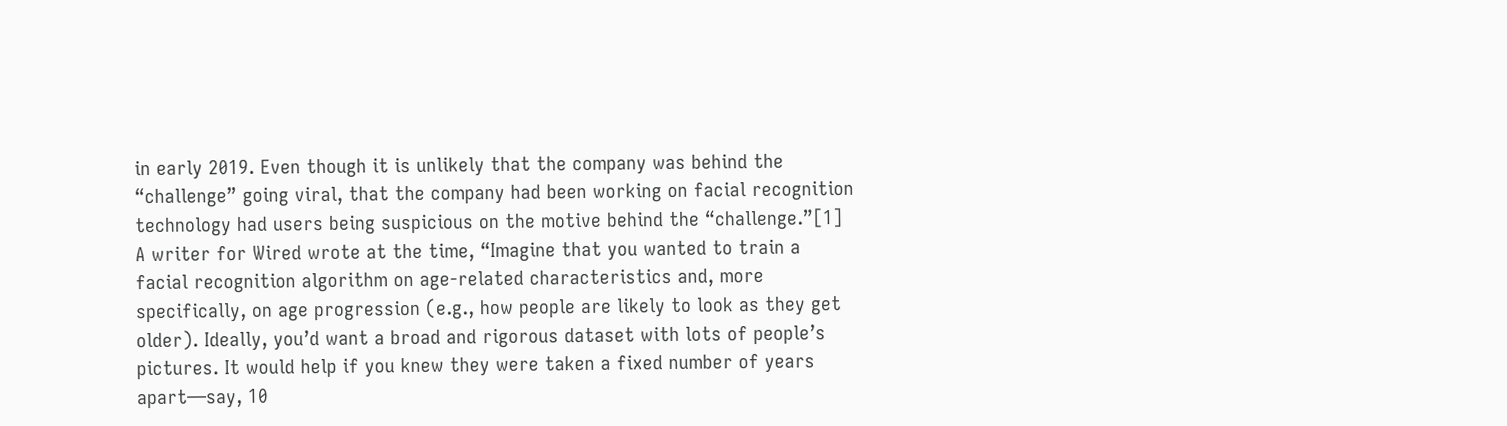in early 2019. Even though it is unlikely that the company was behind the “challenge” going viral, that the company had been working on facial recognition technology had users being suspicious on the motive behind the “challenge.”[1] A writer for Wired wrote at the time, “Imagine that you wanted to train a facial recognition algorithm on age-related characteristics and, more specifically, on age progression (e.g., how people are likely to look as they get older). Ideally, you’d want a broad and rigorous dataset with lots of people’s pictures. It would help if you knew they were taken a fixed number of years apart—say, 10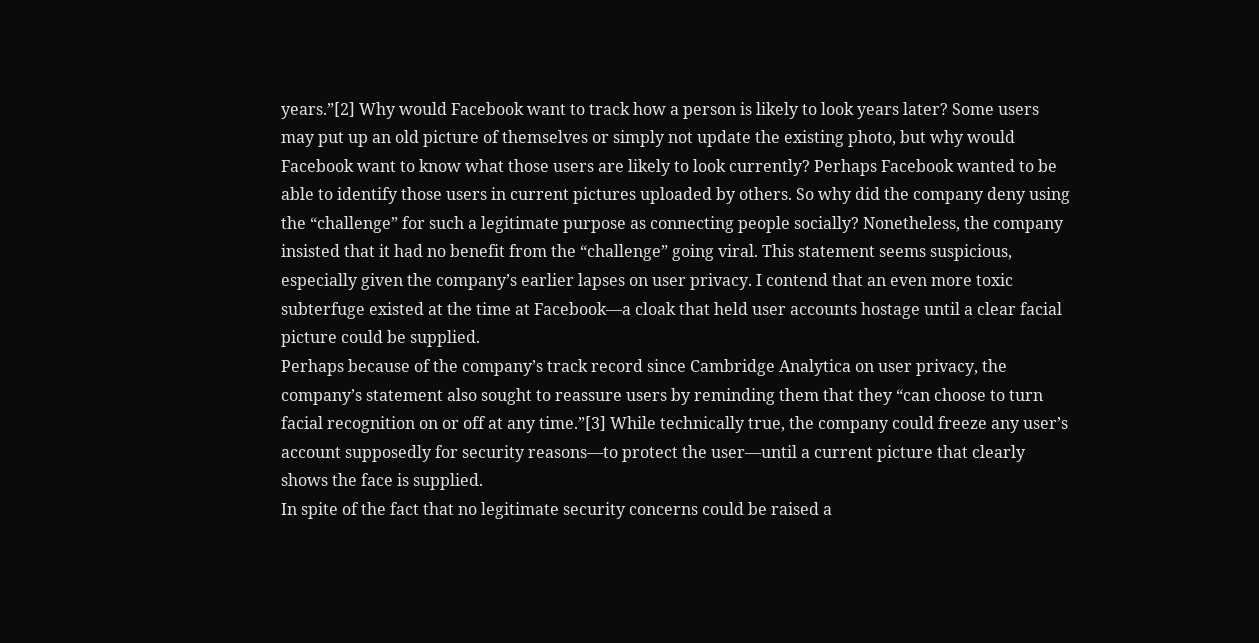years.”[2] Why would Facebook want to track how a person is likely to look years later? Some users may put up an old picture of themselves or simply not update the existing photo, but why would Facebook want to know what those users are likely to look currently? Perhaps Facebook wanted to be able to identify those users in current pictures uploaded by others. So why did the company deny using the “challenge” for such a legitimate purpose as connecting people socially? Nonetheless, the company insisted that it had no benefit from the “challenge” going viral. This statement seems suspicious, especially given the company’s earlier lapses on user privacy. I contend that an even more toxic subterfuge existed at the time at Facebook—a cloak that held user accounts hostage until a clear facial picture could be supplied.
Perhaps because of the company’s track record since Cambridge Analytica on user privacy, the company’s statement also sought to reassure users by reminding them that they “can choose to turn facial recognition on or off at any time.”[3] While technically true, the company could freeze any user’s account supposedly for security reasons—to protect the user—until a current picture that clearly shows the face is supplied.
In spite of the fact that no legitimate security concerns could be raised a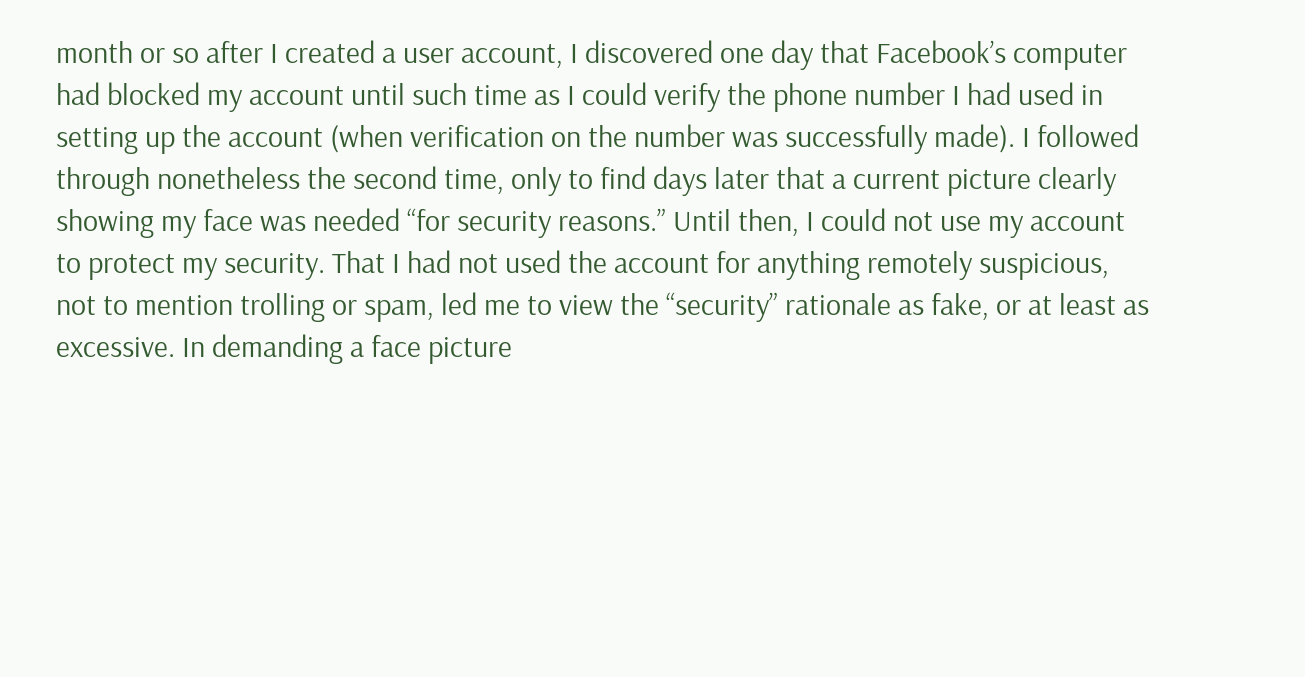month or so after I created a user account, I discovered one day that Facebook’s computer had blocked my account until such time as I could verify the phone number I had used in setting up the account (when verification on the number was successfully made). I followed through nonetheless the second time, only to find days later that a current picture clearly showing my face was needed “for security reasons.” Until then, I could not use my account to protect my security. That I had not used the account for anything remotely suspicious, not to mention trolling or spam, led me to view the “security” rationale as fake, or at least as excessive. In demanding a face picture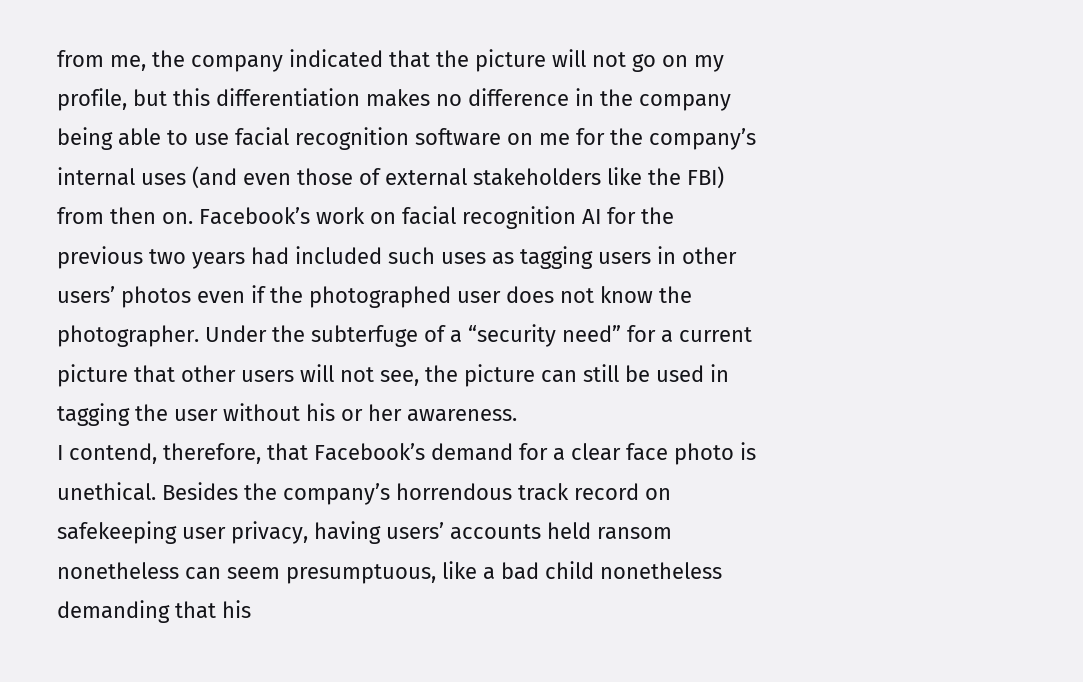from me, the company indicated that the picture will not go on my profile, but this differentiation makes no difference in the company being able to use facial recognition software on me for the company’s internal uses (and even those of external stakeholders like the FBI) from then on. Facebook’s work on facial recognition AI for the previous two years had included such uses as tagging users in other users’ photos even if the photographed user does not know the photographer. Under the subterfuge of a “security need” for a current picture that other users will not see, the picture can still be used in tagging the user without his or her awareness.
I contend, therefore, that Facebook’s demand for a clear face photo is unethical. Besides the company’s horrendous track record on safekeeping user privacy, having users’ accounts held ransom nonetheless can seem presumptuous, like a bad child nonetheless demanding that his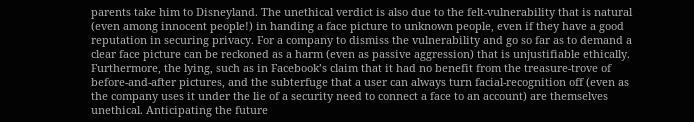parents take him to Disneyland. The unethical verdict is also due to the felt-vulnerability that is natural (even among innocent people!) in handing a face picture to unknown people, even if they have a good reputation in securing privacy. For a company to dismiss the vulnerability and go so far as to demand a clear face picture can be reckoned as a harm (even as passive aggression) that is unjustifiable ethically.  Furthermore, the lying, such as in Facebook’s claim that it had no benefit from the treasure-trove of before-and-after pictures, and the subterfuge that a user can always turn facial-recognition off (even as the company uses it under the lie of a security need to connect a face to an account) are themselves unethical. Anticipating the future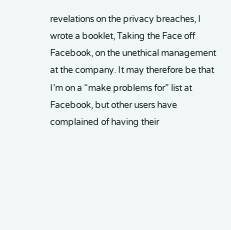revelations on the privacy breaches, I wrote a booklet, Taking the Face off Facebook, on the unethical management at the company. It may therefore be that I’m on a “make problems for” list at Facebook, but other users have complained of having their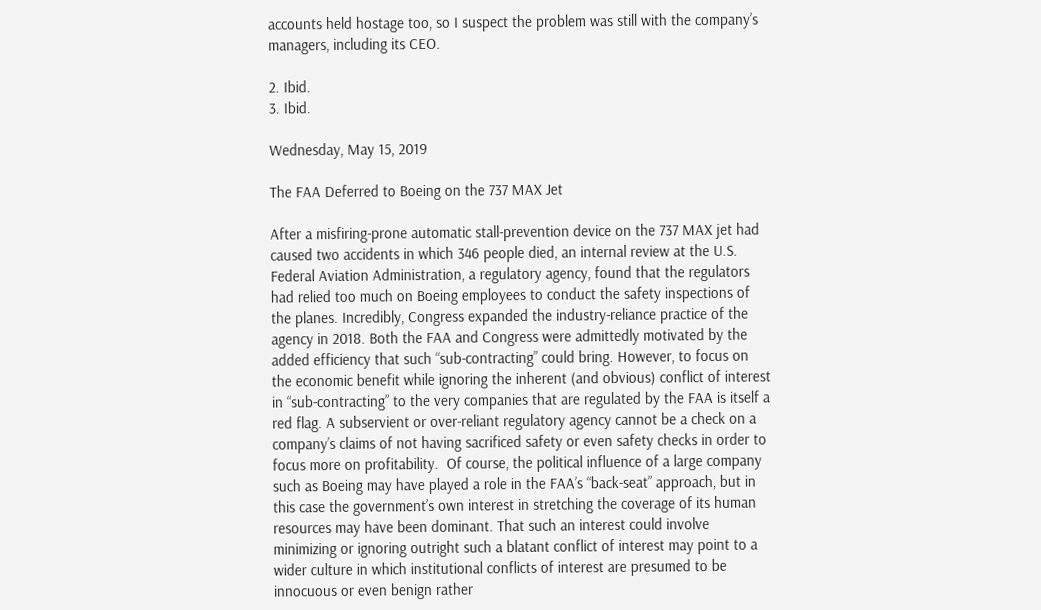accounts held hostage too, so I suspect the problem was still with the company’s managers, including its CEO.

2. Ibid.
3. Ibid.

Wednesday, May 15, 2019

The FAA Deferred to Boeing on the 737 MAX Jet

After a misfiring-prone automatic stall-prevention device on the 737 MAX jet had caused two accidents in which 346 people died, an internal review at the U.S. Federal Aviation Administration, a regulatory agency, found that the regulators had relied too much on Boeing employees to conduct the safety inspections of the planes. Incredibly, Congress expanded the industry-reliance practice of the agency in 2018. Both the FAA and Congress were admittedly motivated by the added efficiency that such “sub-contracting” could bring. However, to focus on the economic benefit while ignoring the inherent (and obvious) conflict of interest in “sub-contracting” to the very companies that are regulated by the FAA is itself a red flag. A subservient or over-reliant regulatory agency cannot be a check on a company’s claims of not having sacrificed safety or even safety checks in order to focus more on profitability.  Of course, the political influence of a large company such as Boeing may have played a role in the FAA’s “back-seat” approach, but in this case the government’s own interest in stretching the coverage of its human resources may have been dominant. That such an interest could involve minimizing or ignoring outright such a blatant conflict of interest may point to a wider culture in which institutional conflicts of interest are presumed to be innocuous or even benign rather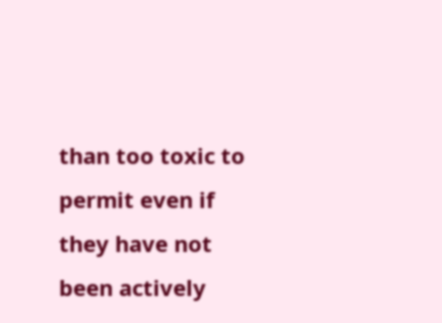than too toxic to permit even if they have not been actively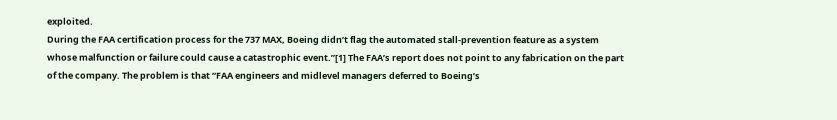exploited.
During the FAA certification process for the 737 MAX, Boeing didn’t flag the automated stall-prevention feature as a system whose malfunction or failure could cause a catastrophic event.”[1] The FAA’s report does not point to any fabrication on the part of the company. The problem is that “FAA engineers and midlevel managers deferred to Boeing’s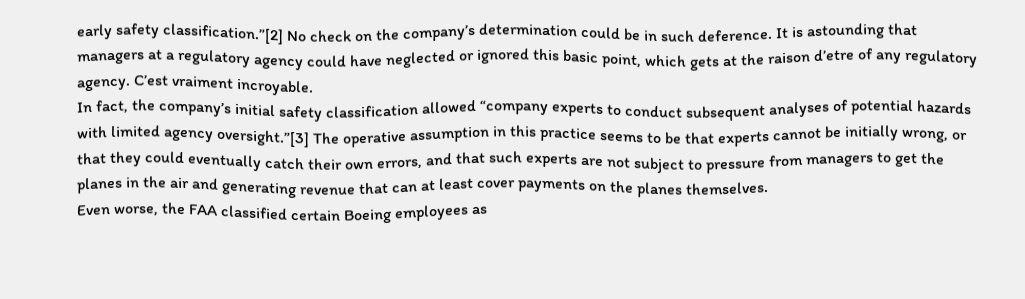early safety classification.”[2] No check on the company’s determination could be in such deference. It is astounding that managers at a regulatory agency could have neglected or ignored this basic point, which gets at the raison d’etre of any regulatory agency. C’est vraiment incroyable.
In fact, the company’s initial safety classification allowed “company experts to conduct subsequent analyses of potential hazards with limited agency oversight.”[3] The operative assumption in this practice seems to be that experts cannot be initially wrong, or that they could eventually catch their own errors, and that such experts are not subject to pressure from managers to get the planes in the air and generating revenue that can at least cover payments on the planes themselves.
Even worse, the FAA classified certain Boeing employees as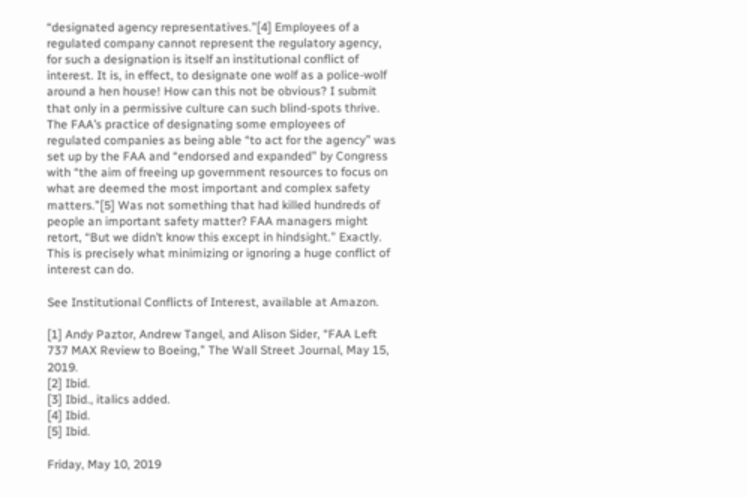“designated agency representatives.”[4] Employees of a regulated company cannot represent the regulatory agency, for such a designation is itself an institutional conflict of interest. It is, in effect, to designate one wolf as a police-wolf around a hen house! How can this not be obvious? I submit that only in a permissive culture can such blind-spots thrive. The FAA’s practice of designating some employees of regulated companies as being able “to act for the agency” was set up by the FAA and “endorsed and expanded” by Congress with “the aim of freeing up government resources to focus on what are deemed the most important and complex safety matters.”[5] Was not something that had killed hundreds of people an important safety matter? FAA managers might retort, “But we didn’t know this except in hindsight.” Exactly. This is precisely what minimizing or ignoring a huge conflict of interest can do.

See Institutional Conflicts of Interest, available at Amazon.

[1] Andy Paztor, Andrew Tangel, and Alison Sider, “FAA Left 737 MAX Review to Boeing,” The Wall Street Journal, May 15, 2019.
[2] Ibid.
[3] Ibid., italics added.
[4] Ibid.
[5] Ibid.

Friday, May 10, 2019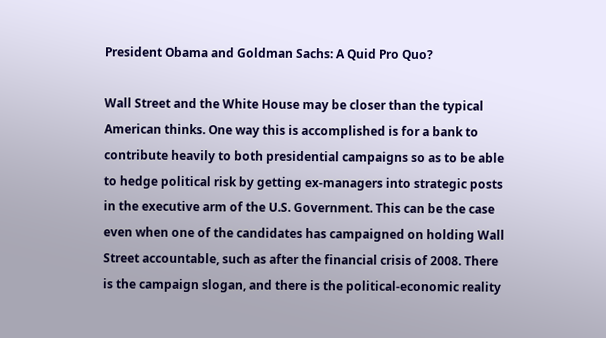President Obama and Goldman Sachs: A Quid Pro Quo?

Wall Street and the White House may be closer than the typical American thinks. One way this is accomplished is for a bank to contribute heavily to both presidential campaigns so as to be able to hedge political risk by getting ex-managers into strategic posts in the executive arm of the U.S. Government. This can be the case even when one of the candidates has campaigned on holding Wall Street accountable, such as after the financial crisis of 2008. There is the campaign slogan, and there is the political-economic reality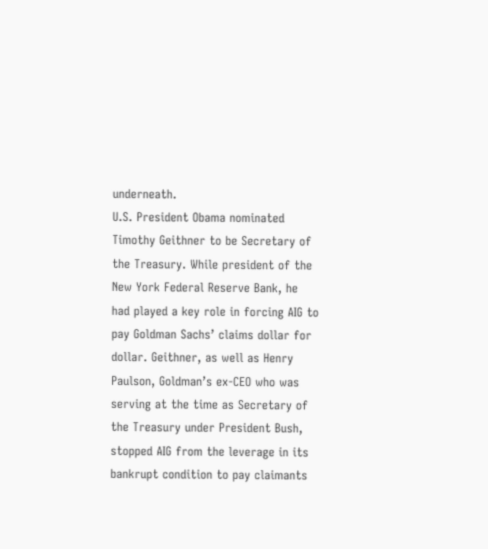underneath.
U.S. President Obama nominated Timothy Geithner to be Secretary of the Treasury. While president of the New York Federal Reserve Bank, he had played a key role in forcing AIG to pay Goldman Sachs’ claims dollar for dollar. Geithner, as well as Henry Paulson, Goldman’s ex-CEO who was serving at the time as Secretary of the Treasury under President Bush, stopped AIG from the leverage in its bankrupt condition to pay claimants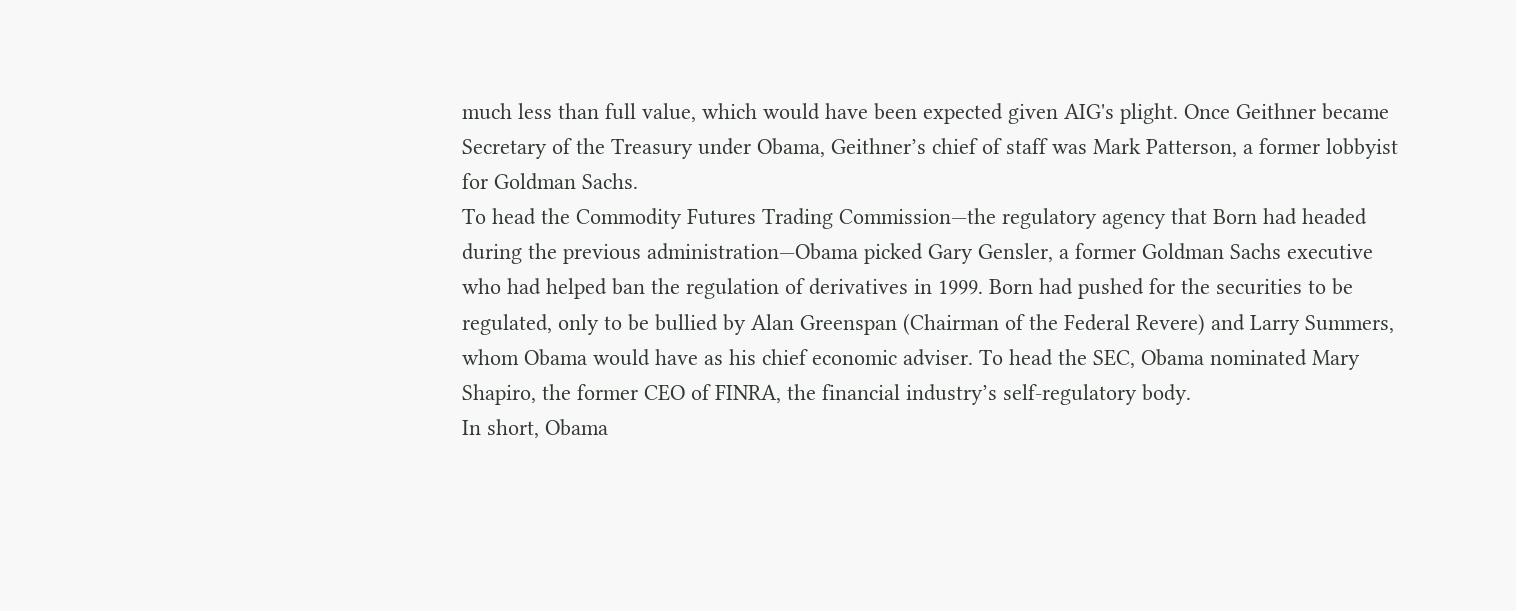much less than full value, which would have been expected given AIG's plight. Once Geithner became Secretary of the Treasury under Obama, Geithner’s chief of staff was Mark Patterson, a former lobbyist for Goldman Sachs.
To head the Commodity Futures Trading Commission—the regulatory agency that Born had headed during the previous administration—Obama picked Gary Gensler, a former Goldman Sachs executive who had helped ban the regulation of derivatives in 1999. Born had pushed for the securities to be regulated, only to be bullied by Alan Greenspan (Chairman of the Federal Revere) and Larry Summers, whom Obama would have as his chief economic adviser. To head the SEC, Obama nominated Mary Shapiro, the former CEO of FINRA, the financial industry’s self-regulatory body.
In short, Obama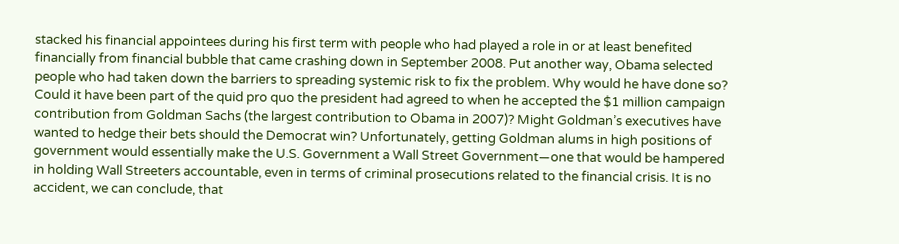stacked his financial appointees during his first term with people who had played a role in or at least benefited financially from financial bubble that came crashing down in September 2008. Put another way, Obama selected people who had taken down the barriers to spreading systemic risk to fix the problem. Why would he have done so? Could it have been part of the quid pro quo the president had agreed to when he accepted the $1 million campaign contribution from Goldman Sachs (the largest contribution to Obama in 2007)? Might Goldman’s executives have wanted to hedge their bets should the Democrat win? Unfortunately, getting Goldman alums in high positions of government would essentially make the U.S. Government a Wall Street Government—one that would be hampered in holding Wall Streeters accountable, even in terms of criminal prosecutions related to the financial crisis. It is no accident, we can conclude, that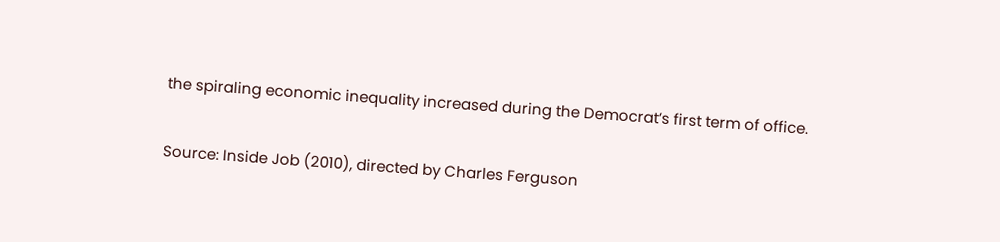the spiraling economic inequality increased during the Democrat’s first term of office.

Source: Inside Job (2010), directed by Charles Ferguson